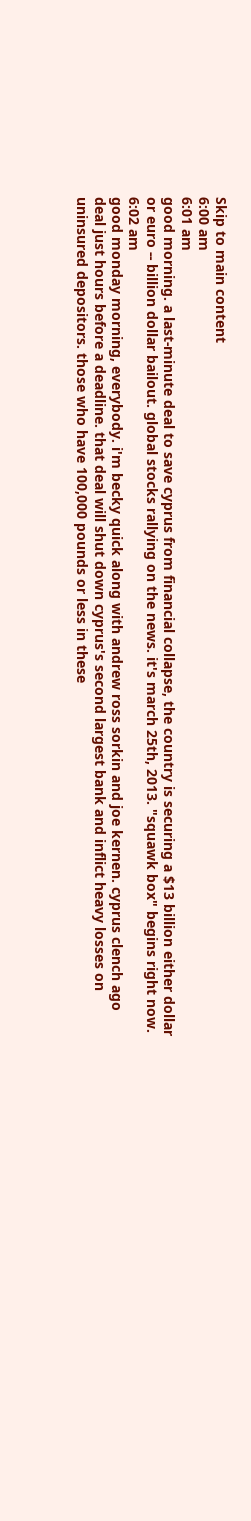Skip to main content
6:00 am
6:01 am
good morning. a last-minute deal to save cyprus from financial collapse, the country is securing a $13 billion either dollar or euro -- billion dollar bailout. global stocks rallying on the news. it's march 25th, 2013. "squawk box" begins right now.
6:02 am
good monday morning, everybody. i'm becky quick along with andrew ross sorkin and joe kernen. cyprus clench ago deal just hours before a deadline. that deal will shut down cyprus's second largest bank and inflict heavy losses on uninsured depositors. those who have 100,000 pounds or less in these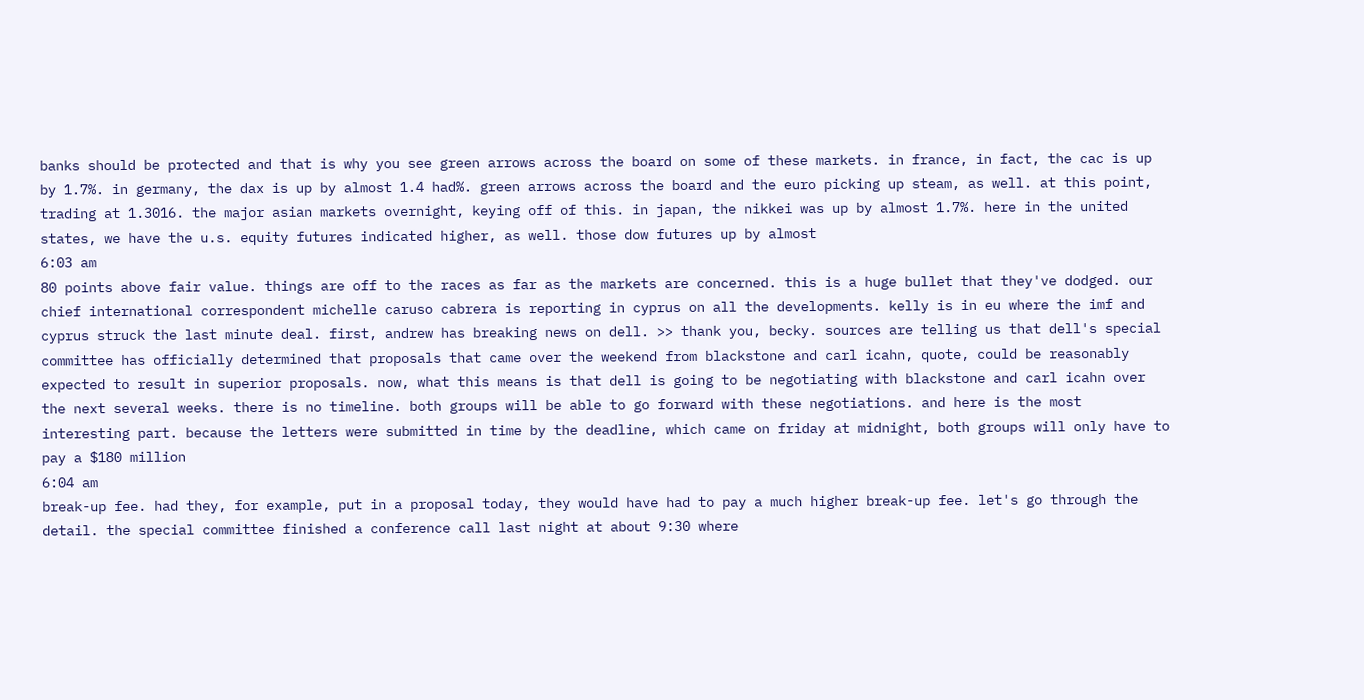banks should be protected and that is why you see green arrows across the board on some of these markets. in france, in fact, the cac is up by 1.7%. in germany, the dax is up by almost 1.4 had%. green arrows across the board and the euro picking up steam, as well. at this point, trading at 1.3016. the major asian markets overnight, keying off of this. in japan, the nikkei was up by almost 1.7%. here in the united states, we have the u.s. equity futures indicated higher, as well. those dow futures up by almost
6:03 am
80 points above fair value. things are off to the races as far as the markets are concerned. this is a huge bullet that they've dodged. our chief international correspondent michelle caruso cabrera is reporting in cyprus on all the developments. kelly is in eu where the imf and cyprus struck the last minute deal. first, andrew has breaking news on dell. >> thank you, becky. sources are telling us that dell's special committee has officially determined that proposals that came over the weekend from blackstone and carl icahn, quote, could be reasonably expected to result in superior proposals. now, what this means is that dell is going to be negotiating with blackstone and carl icahn over the next several weeks. there is no timeline. both groups will be able to go forward with these negotiations. and here is the most interesting part. because the letters were submitted in time by the deadline, which came on friday at midnight, both groups will only have to pay a $180 million
6:04 am
break-up fee. had they, for example, put in a proposal today, they would have had to pay a much higher break-up fee. let's go through the detail. the special committee finished a conference call last night at about 9:30 where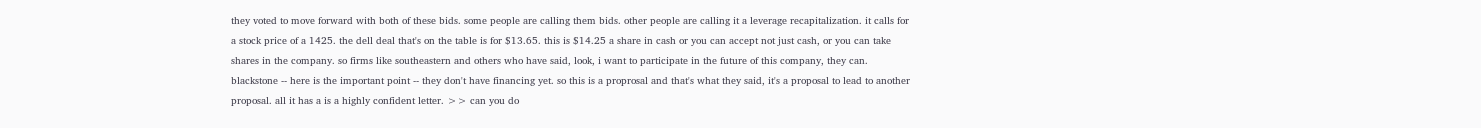they voted to move forward with both of these bids. some people are calling them bids. other people are calling it a leverage recapitalization. it calls for a stock price of a 1425. the dell deal that's on the table is for $13.65. this is $14.25 a share in cash or you can accept not just cash, or you can take shares in the company. so firms like southeastern and others who have said, look, i want to participate in the future of this company, they can. blackstone -- here is the important point -- they don't have financing yet. so this is a proprosal and that's what they said, it's a proposal to lead to another proposal. all it has a is a highly confident letter. >> can you do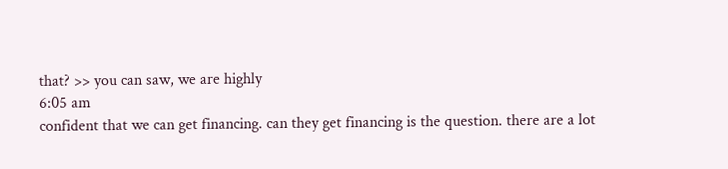that? >> you can saw, we are highly
6:05 am
confident that we can get financing. can they get financing is the question. there are a lot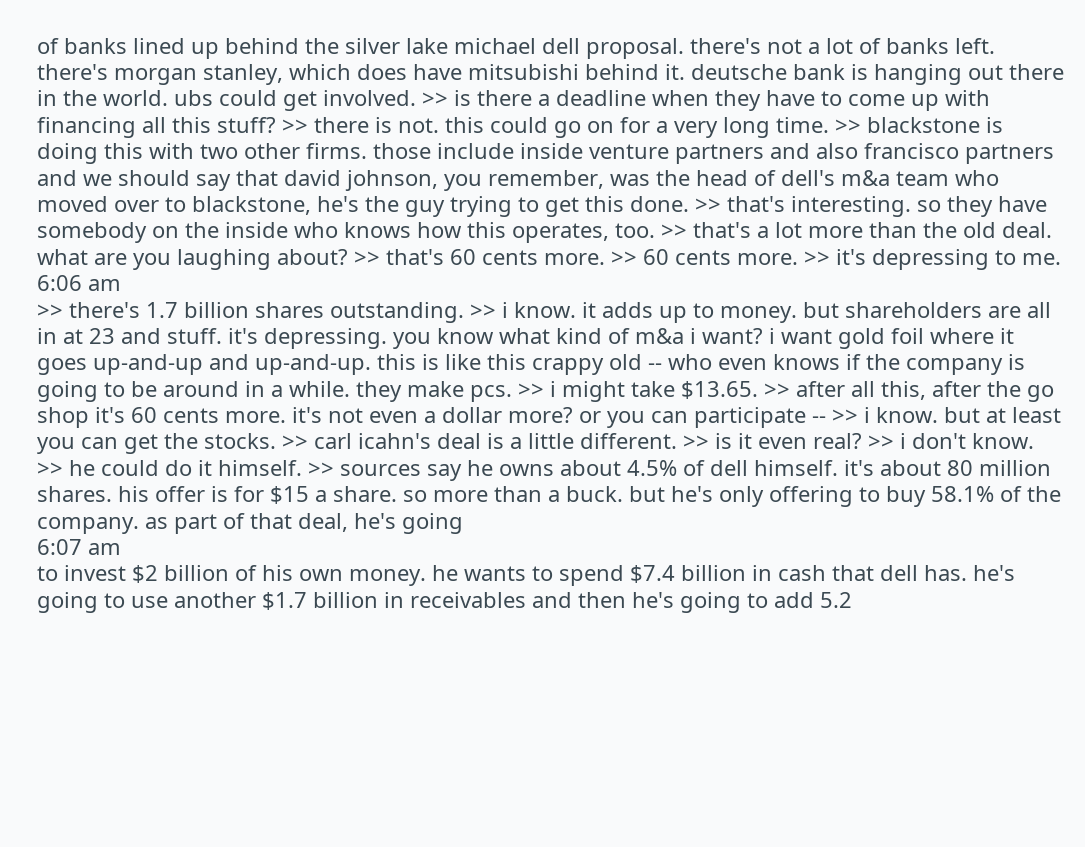of banks lined up behind the silver lake michael dell proposal. there's not a lot of banks left. there's morgan stanley, which does have mitsubishi behind it. deutsche bank is hanging out there in the world. ubs could get involved. >> is there a deadline when they have to come up with financing all this stuff? >> there is not. this could go on for a very long time. >> blackstone is doing this with two other firms. those include inside venture partners and also francisco partners and we should say that david johnson, you remember, was the head of dell's m&a team who moved over to blackstone, he's the guy trying to get this done. >> that's interesting. so they have somebody on the inside who knows how this operates, too. >> that's a lot more than the old deal. what are you laughing about? >> that's 60 cents more. >> 60 cents more. >> it's depressing to me.
6:06 am
>> there's 1.7 billion shares outstanding. >> i know. it adds up to money. but shareholders are all in at 23 and stuff. it's depressing. you know what kind of m&a i want? i want gold foil where it goes up-and-up and up-and-up. this is like this crappy old -- who even knows if the company is going to be around in a while. they make pcs. >> i might take $13.65. >> after all this, after the go shop it's 60 cents more. it's not even a dollar more? or you can participate -- >> i know. but at least you can get the stocks. >> carl icahn's deal is a little different. >> is it even real? >> i don't know. >> he could do it himself. >> sources say he owns about 4.5% of dell himself. it's about 80 million shares. his offer is for $15 a share. so more than a buck. but he's only offering to buy 58.1% of the company. as part of that deal, he's going
6:07 am
to invest $2 billion of his own money. he wants to spend $7.4 billion in cash that dell has. he's going to use another $1.7 billion in receivables and then he's going to add 5.2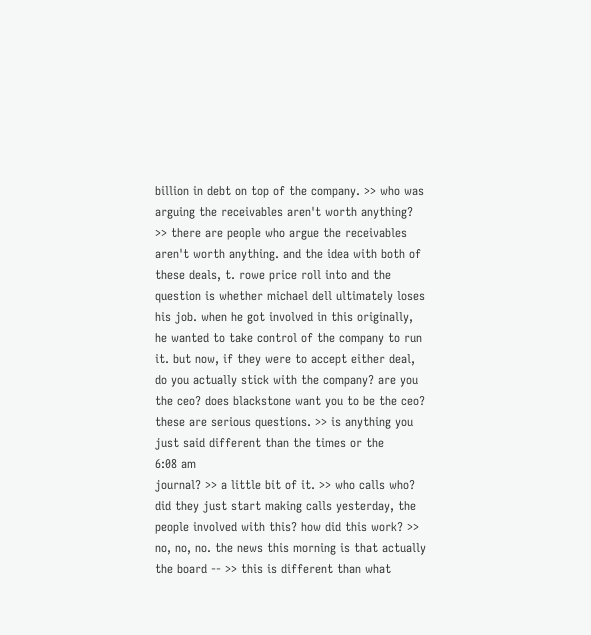billion in debt on top of the company. >> who was arguing the receivables aren't worth anything? >> there are people who argue the receivables aren't worth anything. and the idea with both of these deals, t. rowe price roll into and the question is whether michael dell ultimately loses his job. when he got involved in this originally, he wanted to take control of the company to run it. but now, if they were to accept either deal, do you actually stick with the company? are you the ceo? does blackstone want you to be the ceo? these are serious questions. >> is anything you just said different than the times or the
6:08 am
journal? >> a little bit of it. >> who calls who? did they just start making calls yesterday, the people involved with this? how did this work? >> no, no, no. the news this morning is that actually the board -- >> this is different than what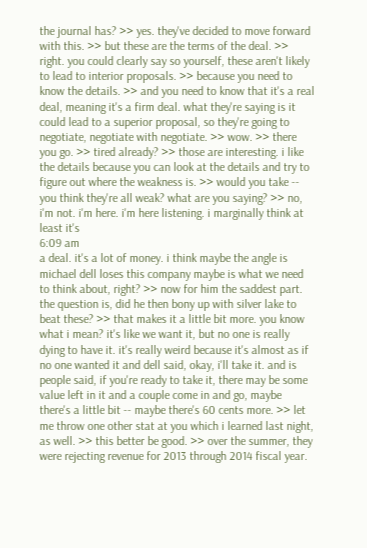the journal has? >> yes. they've decided to move forward with this. >> but these are the terms of the deal. >> right. you could clearly say so yourself, these aren't likely to lead to interior proposals. >> because you need to know the details. >> and you need to know that it's a real deal, meaning it's a firm deal. what they're saying is it could lead to a superior proposal, so they're going to negotiate, negotiate with negotiate. >> wow. >> there you go. >> tired already? >> those are interesting. i like the details because you can look at the details and try to figure out where the weakness is. >> would you take -- you think they're all weak? what are you saying? >> no, i'm not. i'm here. i'm here listening. i marginally think at least it's
6:09 am
a deal. it's a lot of money. i think maybe the angle is michael dell loses this company maybe is what we need to think about, right? >> now for him the saddest part. the question is, did he then bony up with silver lake to beat these? >> that makes it a little bit more. you know what i mean? it's like we want it, but no one is really dying to have it. it's really weird because it's almost as if no one wanted it and dell said, okay, i'll take it. and is people said, if you're ready to take it, there may be some value left in it and a couple come in and go, maybe there's a little bit -- maybe there's 60 cents more. >> let me throw one other stat at you which i learned last night, as well. >> this better be good. >> over the summer, they were rejecting revenue for 2013 through 2014 fiscal year.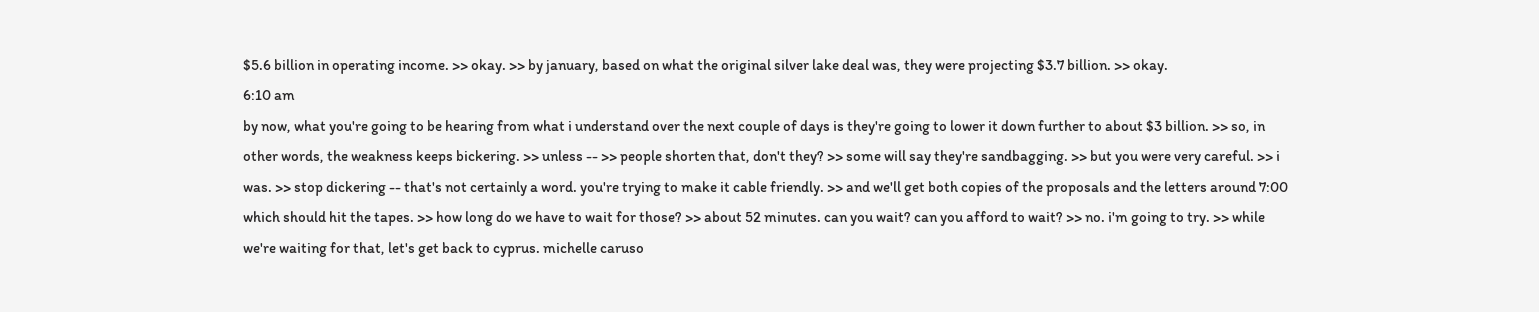$5.6 billion in operating income. >> okay. >> by january, based on what the original silver lake deal was, they were projecting $3.7 billion. >> okay.
6:10 am
by now, what you're going to be hearing from what i understand over the next couple of days is they're going to lower it down further to about $3 billion. >> so, in other words, the weakness keeps bickering. >> unless -- >> people shorten that, don't they? >> some will say they're sandbagging. >> but you were very careful. >> i was. >> stop dickering -- that's not certainly a word. you're trying to make it cable friendly. >> and we'll get both copies of the proposals and the letters around 7:00 which should hit the tapes. >> how long do we have to wait for those? >> about 52 minutes. can you wait? can you afford to wait? >> no. i'm going to try. >> while we're waiting for that, let's get back to cyprus. michelle caruso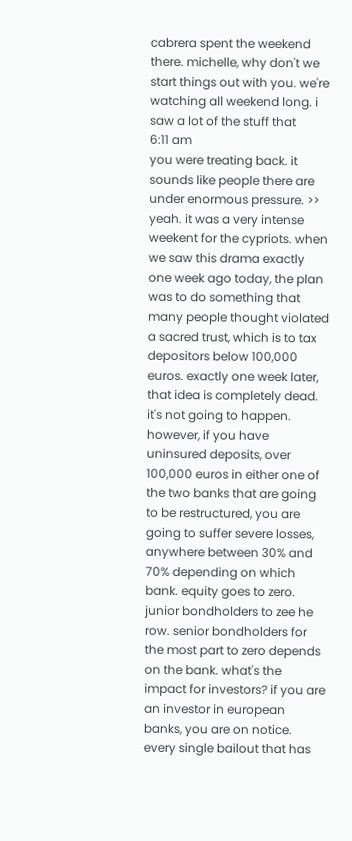cabrera spent the weekend there. michelle, why don't we start things out with you. we're watching all weekend long. i saw a lot of the stuff that
6:11 am
you were treating back. it sounds like people there are under enormous pressure. >> yeah. it was a very intense weekent for the cypriots. when we saw this drama exactly one week ago today, the plan was to do something that many people thought violated a sacred trust, which is to tax depositors below 100,000 euros. exactly one week later, that idea is completely dead. it's not going to happen. however, if you have uninsured deposits, over 100,000 euros in either one of the two banks that are going to be restructured, you are going to suffer severe losses, anywhere between 30% and 70% depending on which bank. equity goes to zero. junior bondholders to zee he row. senior bondholders for the most part to zero depends on the bank. what's the impact for investors? if you are an investor in european banks, you are on notice. every single bailout that has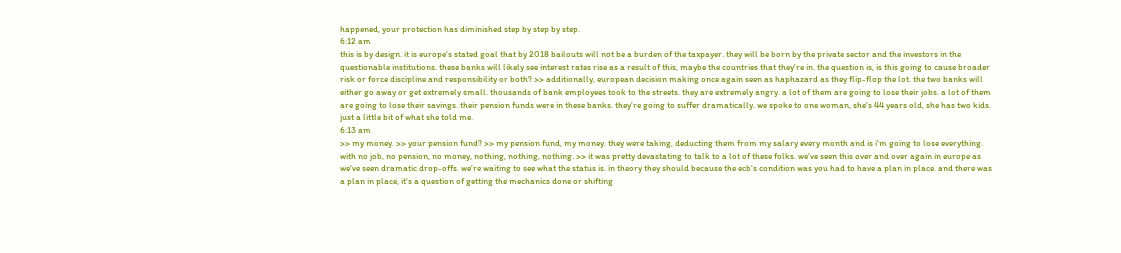happened, your protection has diminished step by step by step.
6:12 am
this is by design. it is europe's stated goal that by 2018 bailouts will not be a burden of the taxpayer. they will be born by the private sector and the investors in the questionable institutions. these banks will likely see interest rates rise as a result of this, maybe the countries that they're in. the question is, is this going to cause broader risk or force discipline and responsibility or both? >> additionally, european decision making once again seen as haphazard as they flip-flop the lot. the two banks will either go away or get extremely small. thousands of bank employees took to the streets. they are extremely angry. a lot of them are going to lose their jobs. a lot of them are going to lose their savings. their pension funds were in these banks. they're going to suffer dramatically. we spoke to one woman, she's 44 years old, she has two kids. just a little bit of what she told me.
6:13 am
>> my money. >> your pension fund? >> my pension fund, my money. they were taking, deducting them from my salary every month and is i'm going to lose everything. with no job, no pension, no money, nothing, nothing, nothing. >> it was pretty devastating to talk to a lot of these folks. we've seen this over and over again in europe as we've seen dramatic drop-offs. we're waiting to see what the status is. in theory they should because the ecb's condition was you had to have a plan in place. and there was a plan in place, it's a question of getting the mechanics done or shifting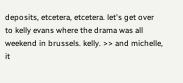deposits, etcetera, etcetera. let's get over to kelly evans where the drama was all weekend in brussels. kelly. >> and michelle, it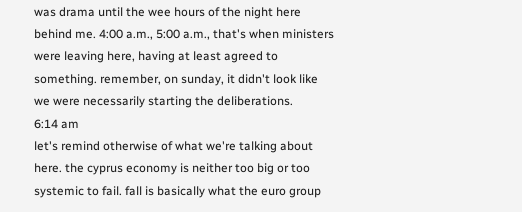was drama until the wee hours of the night here behind me. 4:00 a.m., 5:00 a.m., that's when ministers were leaving here, having at least agreed to something. remember, on sunday, it didn't look like we were necessarily starting the deliberations.
6:14 am
let's remind otherwise of what we're talking about here. the cyprus economy is neither too big or too systemic to fail. fall is basically what the euro group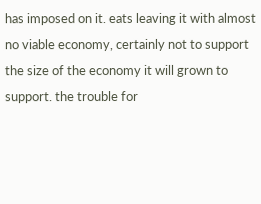has imposed on it. eats leaving it with almost no viable economy, certainly not to support the size of the economy it will grown to support. the trouble for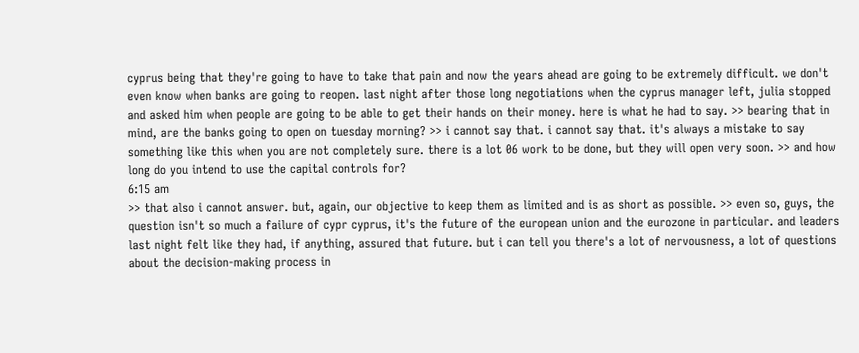cyprus being that they're going to have to take that pain and now the years ahead are going to be extremely difficult. we don't even know when banks are going to reopen. last night after those long negotiations when the cyprus manager left, julia stopped and asked him when people are going to be able to get their hands on their money. here is what he had to say. >> bearing that in mind, are the banks going to open on tuesday morning? >> i cannot say that. i cannot say that. it's always a mistake to say something like this when you are not completely sure. there is a lot 06 work to be done, but they will open very soon. >> and how long do you intend to use the capital controls for?
6:15 am
>> that also i cannot answer. but, again, our objective to keep them as limited and is as short as possible. >> even so, guys, the question isn't so much a failure of cypr cyprus, it's the future of the european union and the eurozone in particular. and leaders last night felt like they had, if anything, assured that future. but i can tell you there's a lot of nervousness, a lot of questions about the decision-making process in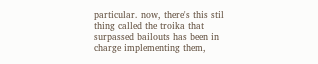particular. now, there's this stil thing called the troika that surpassed bailouts has been in charge implementing them,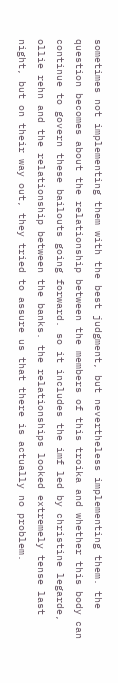sometimes not implementing them with the best judgment, but nevertheless implementing them. the question becomes about the relationship between the members of this troika and whether this body can continue to govern these bailouts going forward. so it includes the imf led by christine legarde, ollie rehn and the relationship between the banks. the relationships looked extremely tense last night, but on their way out, they tried to assure us that there is actually no problem.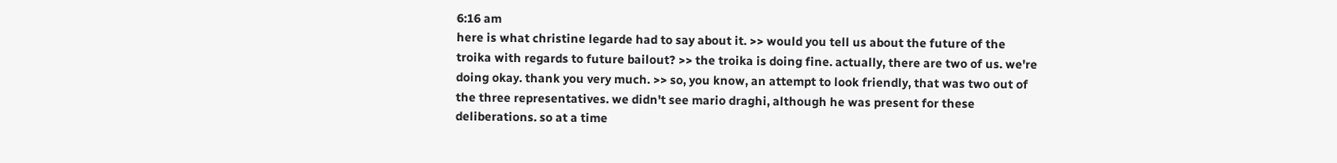6:16 am
here is what christine legarde had to say about it. >> would you tell us about the future of the troika with regards to future bailout? >> the troika is doing fine. actually, there are two of us. we're doing okay. thank you very much. >> so, you know, an attempt to look friendly, that was two out of the three representatives. we didn't see mario draghi, although he was present for these deliberations. so at a time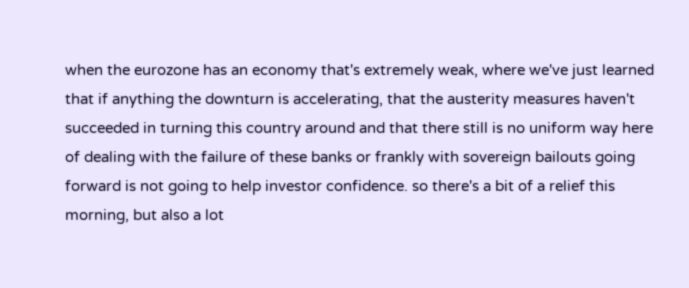when the eurozone has an economy that's extremely weak, where we've just learned that if anything the downturn is accelerating, that the austerity measures haven't succeeded in turning this country around and that there still is no uniform way here of dealing with the failure of these banks or frankly with sovereign bailouts going forward is not going to help investor confidence. so there's a bit of a relief this morning, but also a lot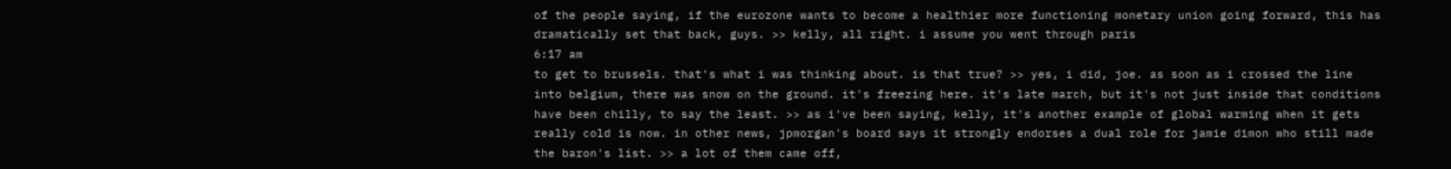of the people saying, if the eurozone wants to become a healthier more functioning monetary union going forward, this has dramatically set that back, guys. >> kelly, all right. i assume you went through paris
6:17 am
to get to brussels. that's what i was thinking about. is that true? >> yes, i did, joe. as soon as i crossed the line into belgium, there was snow on the ground. it's freezing here. it's late march, but it's not just inside that conditions have been chilly, to say the least. >> as i've been saying, kelly, it's another example of global warming when it gets really cold is now. in other news, jpmorgan's board says it strongly endorses a dual role for jamie dimon who still made the baron's list. >> a lot of them came off,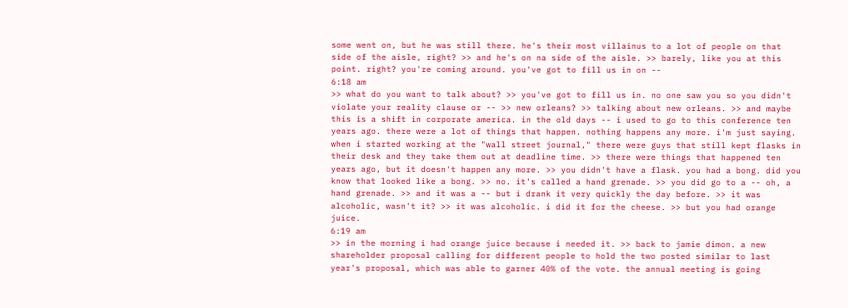some went on, but he was still there. he's their most villainus to a lot of people on that side of the aisle, right? >> and he's on na side of the aisle. >> barely, like you at this point. right? you're coming around. you've got to fill us in on --
6:18 am
>> what do you want to talk about? >> you've got to fill us in. no one saw you so you didn't violate your reality clause or -- >> new orleans? >> talking about new orleans. >> and maybe this is a shift in corporate america. in the old days -- i used to go to this conference ten years ago. there were a lot of things that happen. nothing happens any more. i'm just saying. when i started working at the "wall street journal," there were guys that still kept flasks in their desk and they take them out at deadline time. >> there were things that happened ten years ago, but it doesn't happen any more. >> you didn't have a flask. you had a bong. did you know that looked like a bong. >> no. it's called a hand grenade. >> you did go to a -- oh, a hand grenade. >> and it was a -- but i drank it very quickly the day before. >> it was alcoholic, wasn't it? >> it was alcoholic. i did it for the cheese. >> but you had orange juice.
6:19 am
>> in the morning i had orange juice because i needed it. >> back to jamie dimon. a new shareholder proposal calling for different people to hold the two posted similar to last year's proposal, which was able to garner 40% of the vote. the annual meeting is going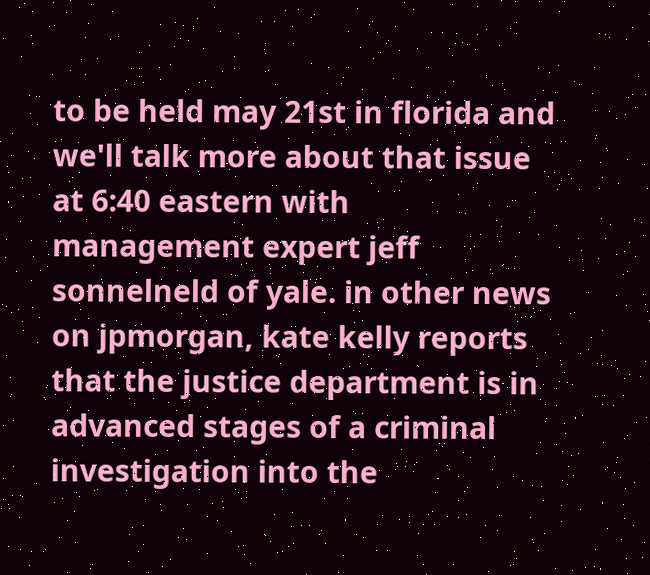to be held may 21st in florida and we'll talk more about that issue at 6:40 eastern with management expert jeff sonnelneld of yale. in other news on jpmorgan, kate kelly reports that the justice department is in advanced stages of a criminal investigation into the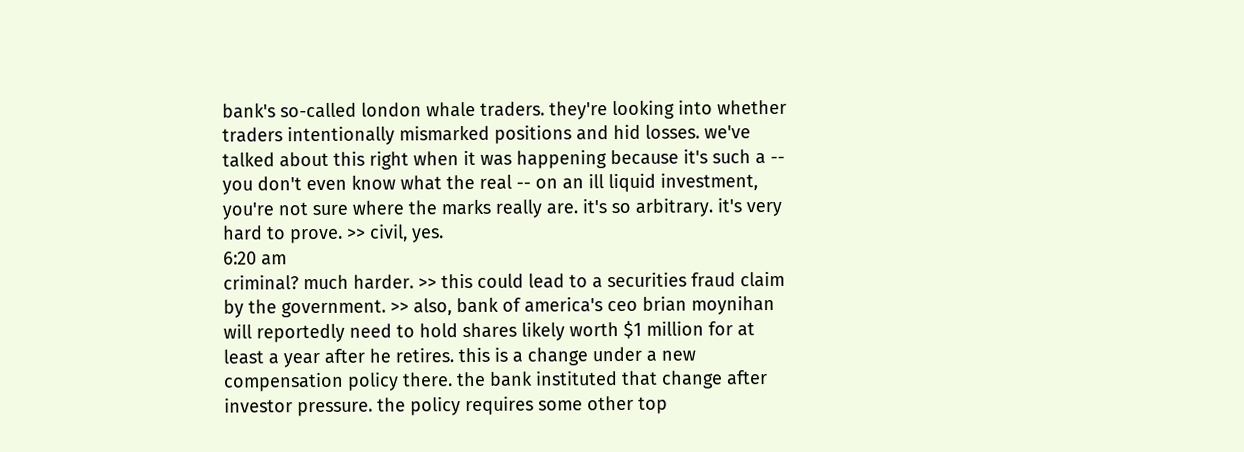bank's so-called london whale traders. they're looking into whether traders intentionally mismarked positions and hid losses. we've talked about this right when it was happening because it's such a -- you don't even know what the real -- on an ill liquid investment, you're not sure where the marks really are. it's so arbitrary. it's very hard to prove. >> civil, yes.
6:20 am
criminal? much harder. >> this could lead to a securities fraud claim by the government. >> also, bank of america's ceo brian moynihan will reportedly need to hold shares likely worth $1 million for at least a year after he retires. this is a change under a new compensation policy there. the bank instituted that change after investor pressure. the policy requires some other top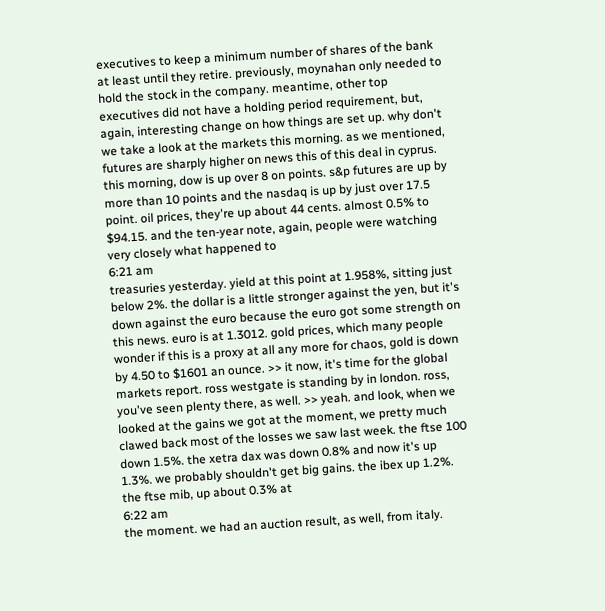executives to keep a minimum number of shares of the bank at least until they retire. previously, moynahan only needed to hold the stock in the company. meantime, other top executives did not have a holding period requirement, but, again, interesting change on how things are set up. why don't we take a look at the markets this morning. as we mentioned, futures are sharply higher on news this of this deal in cyprus. this morning, dow is up over 8 on points. s&p futures are up by more than 10 points and the nasdaq is up by just over 17.5 point. oil prices, they're up about 44 cents. almost 0.5% to $94.15. and the ten-year note, again, people were watching very closely what happened to
6:21 am
treasuries yesterday. yield at this point at 1.958%, sitting just below 2%. the dollar is a little stronger against the yen, but it's down against the euro because the euro got some strength on this news. euro is at 1.3012. gold prices, which many people wonder if this is a proxy at all any more for chaos, gold is down by 4.50 to $1601 an ounce. >> it now, it's time for the global markets report. ross westgate is standing by in london. ross, you've seen plenty there, as well. >> yeah. and look, when we looked at the gains we got at the moment, we pretty much clawed back most of the losses we saw last week. the ftse 100 down 1.5%. the xetra dax was down 0.8% and now it's up 1.3%. we probably shouldn't get big gains. the ibex up 1.2%. the ftse mib, up about 0.3% at
6:22 am
the moment. we had an auction result, as well, from italy.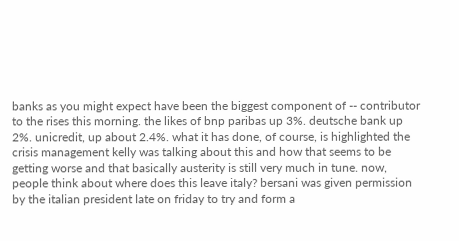banks as you might expect have been the biggest component of -- contributor to the rises this morning. the likes of bnp paribas up 3%. deutsche bank up 2%. unicredit, up about 2.4%. what it has done, of course, is highlighted the crisis management kelly was talking about this and how that seems to be getting worse and that basically austerity is still very much in tune. now, people think about where does this leave italy? bersani was given permission by the italian president late on friday to try and form a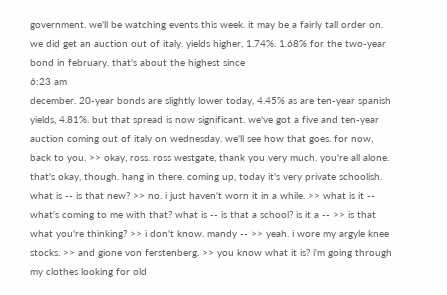government. we'll be watching events this week. it may be a fairly tall order on. we did get an auction out of italy. yields higher, 1.74%. 1.68% for the two-year bond in february. that's about the highest since
6:23 am
december. 20-year bonds are slightly lower today, 4.45% as are ten-year spanish yields, 4.81%. but that spread is now significant. we've got a five and ten-year auction coming out of italy on wednesday. we'll see how that goes. for now, back to you. >> okay, ross. ross westgate, thank you very much. you're all alone. that's okay, though. hang in there. coming up, today it's very private schoolish. what is -- is that new? >> no. i just haven't worn it in a while. >> what is it -- what's coming to me with that? what is -- is that a school? is it a -- >> is that what you're thinking? >> i don't know. mandy -- >> yeah. i wore my argyle knee stocks. >> and gione von ferstenberg. >> you know what it is? i'm going through my clothes looking for old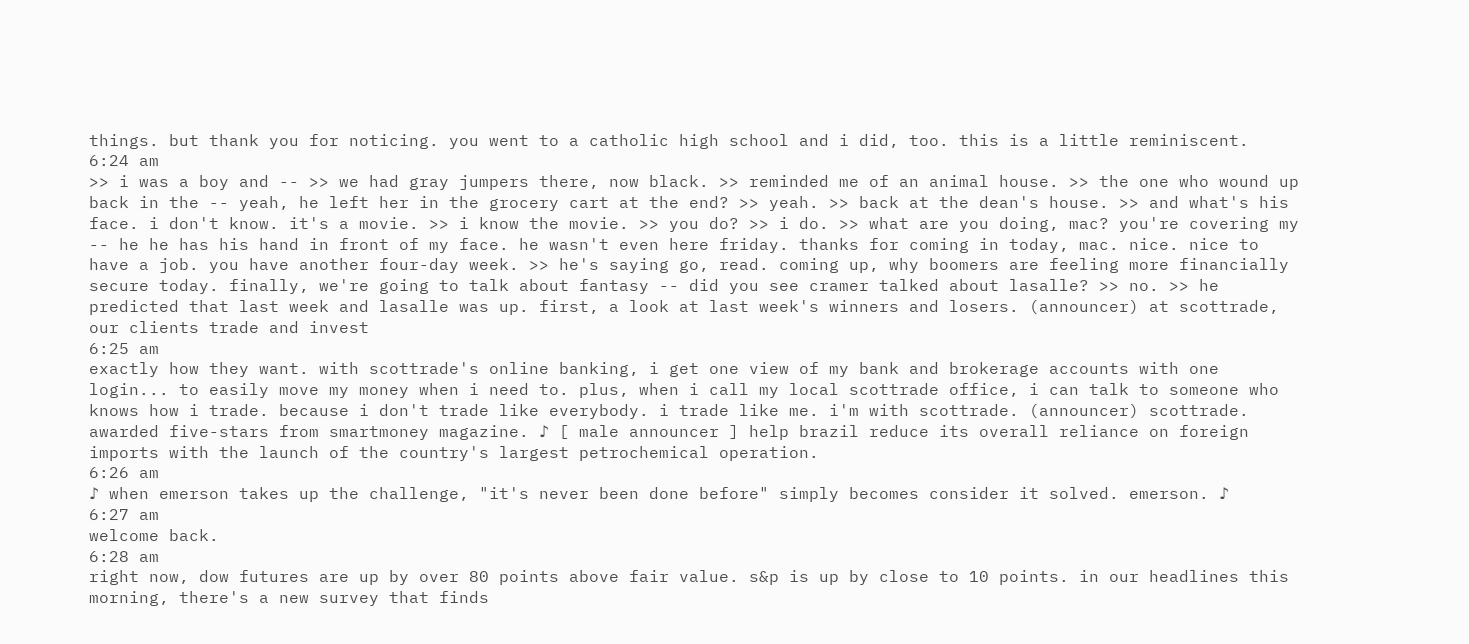things. but thank you for noticing. you went to a catholic high school and i did, too. this is a little reminiscent.
6:24 am
>> i was a boy and -- >> we had gray jumpers there, now black. >> reminded me of an animal house. >> the one who wound up back in the -- yeah, he left her in the grocery cart at the end? >> yeah. >> back at the dean's house. >> and what's his face. i don't know. it's a movie. >> i know the movie. >> you do? >> i do. >> what are you doing, mac? you're covering my -- he he has his hand in front of my face. he wasn't even here friday. thanks for coming in today, mac. nice. nice to have a job. you have another four-day week. >> he's saying go, read. coming up, why boomers are feeling more financially secure today. finally, we're going to talk about fantasy -- did you see cramer talked about lasalle? >> no. >> he predicted that last week and lasalle was up. first, a look at last week's winners and losers. (announcer) at scottrade, our clients trade and invest
6:25 am
exactly how they want. with scottrade's online banking, i get one view of my bank and brokerage accounts with one login... to easily move my money when i need to. plus, when i call my local scottrade office, i can talk to someone who knows how i trade. because i don't trade like everybody. i trade like me. i'm with scottrade. (announcer) scottrade. awarded five-stars from smartmoney magazine. ♪ [ male announcer ] help brazil reduce its overall reliance on foreign imports with the launch of the country's largest petrochemical operation.
6:26 am
♪ when emerson takes up the challenge, "it's never been done before" simply becomes consider it solved. emerson. ♪
6:27 am
welcome back.
6:28 am
right now, dow futures are up by over 80 points above fair value. s&p is up by close to 10 points. in our headlines this morning, there's a new survey that finds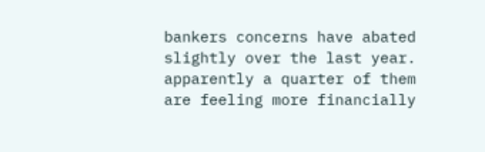bankers concerns have abated slightly over the last year. apparently a quarter of them are feeling more financially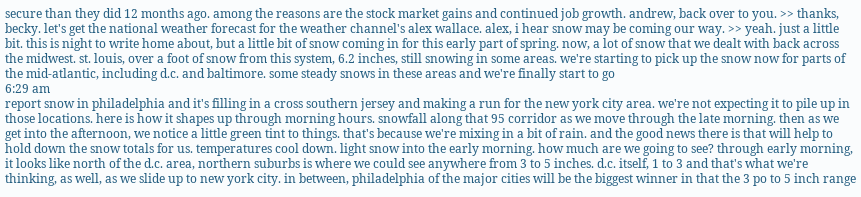secure than they did 12 months ago. among the reasons are the stock market gains and continued job growth. andrew, back over to you. >> thanks, becky. let's get the national weather forecast for the weather channel's alex wallace. alex, i hear snow may be coming our way. >> yeah. just a little bit. this is night to write home about, but a little bit of snow coming in for this early part of spring. now, a lot of snow that we dealt with back across the midwest. st. louis, over a foot of snow from this system, 6.2 inches, still snowing in some areas. we're starting to pick up the snow now for parts of the mid-atlantic, including d.c. and baltimore. some steady snows in these areas and we're finally start to go
6:29 am
report snow in philadelphia and it's filling in a cross southern jersey and making a run for the new york city area. we're not expecting it to pile up in those locations. here is how it shapes up through morning hours. snowfall along that 95 corridor as we move through the late morning. then as we get into the afternoon, we notice a little green tint to things. that's because we're mixing in a bit of rain. and the good news there is that will help to hold down the snow totals for us. temperatures cool down. light snow into the early morning. how much are we going to see? through early morning, it looks like north of the d.c. area, northern suburbs is where we could see anywhere from 3 to 5 inches. d.c. itself, 1 to 3 and that's what we're thinking, as well, as we slide up to new york city. in between, philadelphia of the major cities will be the biggest winner in that the 3 po to 5 inch range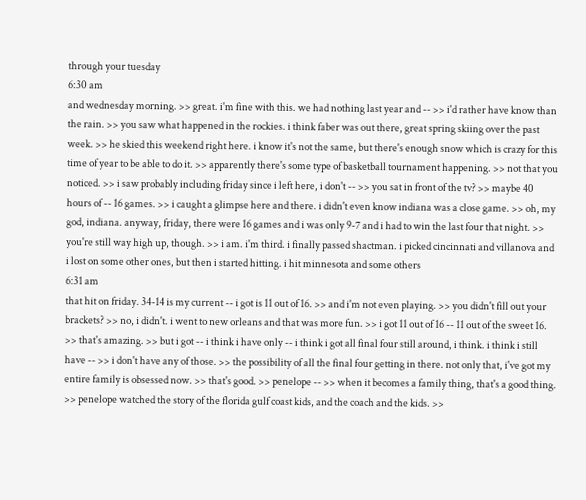through your tuesday
6:30 am
and wednesday morning. >> great. i'm fine with this. we had nothing last year and -- >> i'd rather have know than the rain. >> you saw what happened in the rockies. i think faber was out there, great spring skiing over the past week. >> he skied this weekend right here. i know it's not the same, but there's enough snow which is crazy for this time of year to be able to do it. >> apparently there's some type of basketball tournament happening. >> not that you noticed. >> i saw probably including friday since i left here, i don't -- >> you sat in front of the tv? >> maybe 40 hours of -- 16 games. >> i caught a glimpse here and there. i didn't even know indiana was a close game. >> oh, my god, indiana. anyway, friday, there were 16 games and i was only 9-7 and i had to win the last four that night. >> you're still way high up, though. >> i am. i'm third. i finally passed shactman. i picked cincinnati and villanova and i lost on some other ones, but then i started hitting. i hit minnesota and some others
6:31 am
that hit on friday. 34-14 is my current -- i got is 11 out of 16. >> and i'm not even playing. >> you didn't fill out your brackets? >> no, i didn't. i went to new orleans and that was more fun. >> i got 11 out of 16 -- 11 out of the sweet 16. >> that's amazing. >> but i got -- i think i have only -- i think i got all final four still around, i think. i think i still have -- >> i don't have any of those. >> the possibility of all the final four getting in there. not only that, i've got my entire family is obsessed now. >> that's good. >> penelope -- >> when it becomes a family thing, that's a good thing. >> penelope watched the story of the florida gulf coast kids, and the coach and the kids. >>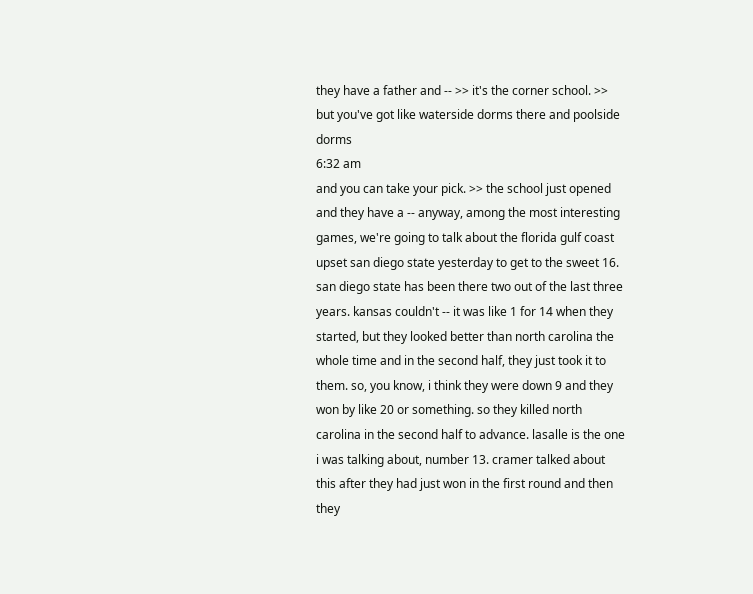they have a father and -- >> it's the corner school. >> but you've got like waterside dorms there and poolside dorms
6:32 am
and you can take your pick. >> the school just opened and they have a -- anyway, among the most interesting games, we're going to talk about the florida gulf coast upset san diego state yesterday to get to the sweet 16. san diego state has been there two out of the last three years. kansas couldn't -- it was like 1 for 14 when they started, but they looked better than north carolina the whole time and in the second half, they just took it to them. so, you know, i think they were down 9 and they won by like 20 or something. so they killed north carolina in the second half to advance. lasalle is the one i was talking about, number 13. cramer talked about this after they had just won in the first round and then they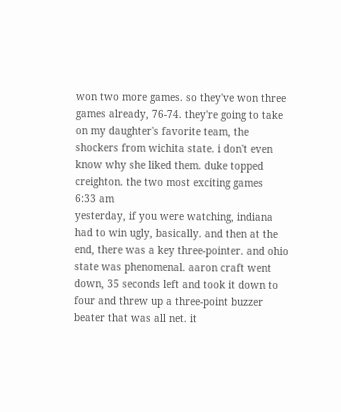won two more games. so they've won three games already, 76-74. they're going to take on my daughter's favorite team, the shockers from wichita state. i don't even know why she liked them. duke topped creighton. the two most exciting games
6:33 am
yesterday, if you were watching, indiana had to win ugly, basically. and then at the end, there was a key three-pointer. and ohio state was phenomenal. aaron craft went down, 35 seconds left and took it down to four and threw up a three-point buzzer beater that was all net. it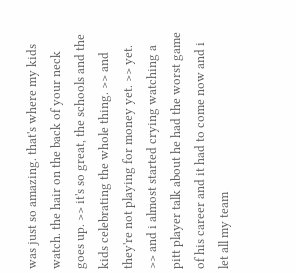was just so amazing. that's where my kids watch. the hair on the back of your neck goes up. >> it's so great, the schools and the kids celebrating the whole thing. >> and they're not playing for money yet. >> yet. >> and i almost started crying watching a pitt player talk about he had the worst game of his career and it had to come now and i let all my team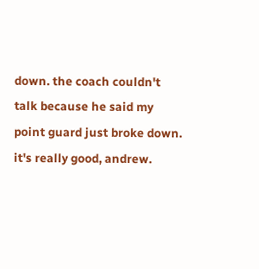down. the coach couldn't talk because he said my point guard just broke down. it's really good, andrew.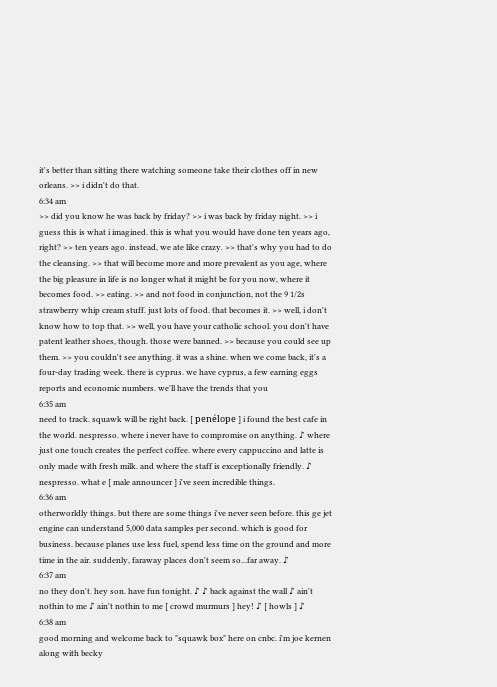it's better than sitting there watching someone take their clothes off in new orleans. >> i didn't do that.
6:34 am
>> did you know he was back by friday? >> i was back by friday night. >> i guess this is what i imagined. this is what you would have done ten years ago, right? >> ten years ago. instead, we ate like crazy. >> that's why you had to do the cleansing. >> that will become more and more prevalent as you age, where the big pleasure in life is no longer what it might be for you now, where it becomes food. >> eating. >> and not food in conjunction, not the 9 1/2s strawberry whip cream stuff. just lots of food. that becomes it. >> well, i don't know how to top that. >> well, you have your catholic school. you don't have patent leather shoes, though. those were banned. >> because you could see up them. >> you couldn't see anything. it was a shine. when we come back, it's a four-day trading week. there is cyprus. we have cyprus, a few earning eggs reports and economic numbers. we'll have the trends that you
6:35 am
need to track. squawk will be right back. [ penélope ] i found the best cafe in the world. nespresso. where i never have to compromise on anything. ♪ where just one touch creates the perfect coffee. where every cappuccino and latte is only made with fresh milk. and where the staff is exceptionally friendly. ♪ nespresso. what e [ male announcer ] i've seen incredible things.
6:36 am
otherworldly things. but there are some things i've never seen before. this ge jet engine can understand 5,000 data samples per second. which is good for business. because planes use less fuel, spend less time on the ground and more time in the air. suddenly, faraway places don't seem so...far away. ♪
6:37 am
no they don't. hey son. have fun tonight. ♪ ♪ back against the wall ♪ ain't nothin to me ♪ ain't nothin to me [ crowd murmurs ] hey! ♪ [ howls ] ♪
6:38 am
good morning and welcome back to "squawk box" here on cnbc. i'm joe kernen along with becky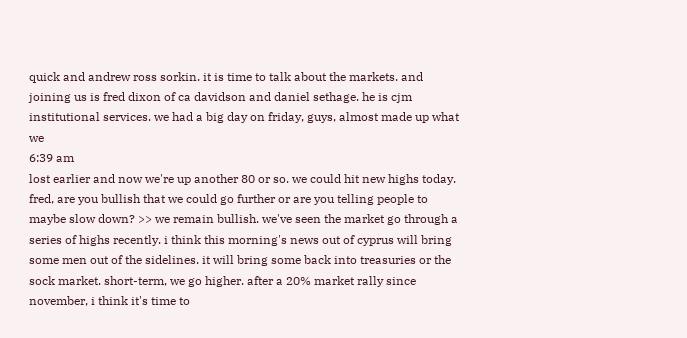quick and andrew ross sorkin. it is time to talk about the markets. and joining us is fred dixon of ca davidson and daniel sethage. he is cjm institutional services. we had a big day on friday, guys, almost made up what we
6:39 am
lost earlier and now we're up another 80 or so. we could hit new highs today. fred, are you bullish that we could go further or are you telling people to maybe slow down? >> we remain bullish. we've seen the market go through a series of highs recently. i think this morning's news out of cyprus will bring some men out of the sidelines. it will bring some back into treasuries or the sock market. short-term, we go higher. after a 20% market rally since november, i think it's time to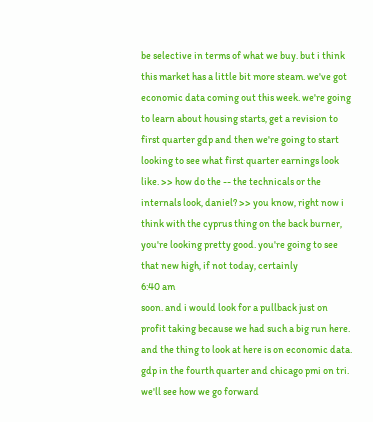be selective in terms of what we buy. but i think this market has a little bit more steam. we've got economic data coming out this week. we're going to learn about housing starts, get a revision to first quarter gdp and then we're going to start looking to see what first quarter earnings look like. >> how do the -- the technicals or the internals look, daniel? >> you know, right now i think with the cyprus thing on the back burner, you're looking pretty good. you're going to see that new high, if not today, certainly
6:40 am
soon. and i would look for a pullback just on profit taking because we had such a big run here. and the thing to look at here is on economic data. gdp in the fourth quarter and chicago pmi on tri. we'll see how we go forward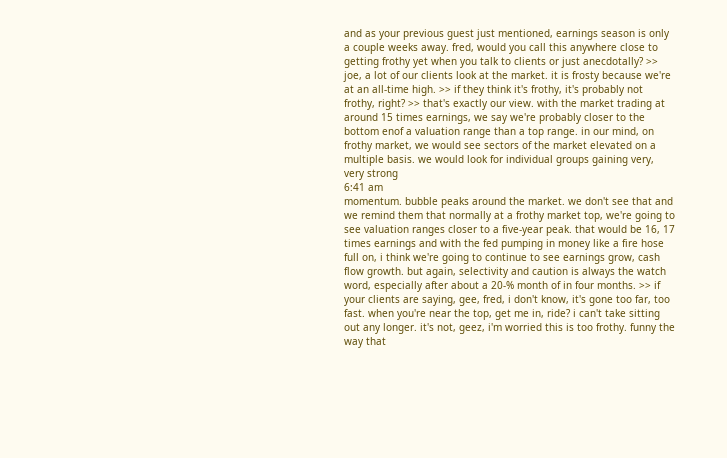and as your previous guest just mentioned, earnings season is only a couple weeks away. fred, would you call this anywhere close to getting frothy yet when you talk to clients or just anecdotally? >> joe, a lot of our clients look at the market. it is frosty because we're at an all-time high. >> if they think it's frothy, it's probably not frothy, right? >> that's exactly our view. with the market trading at around 15 times earnings, we say we're probably closer to the bottom enof a valuation range than a top range. in our mind, on frothy market, we would see sectors of the market elevated on a multiple basis. we would look for individual groups gaining very, very strong
6:41 am
momentum. bubble peaks around the market. we don't see that and we remind them that normally at a frothy market top, we're going to see valuation ranges closer to a five-year peak. that would be 16, 17 times earnings and with the fed pumping in money like a fire hose full on, i think we're going to continue to see earnings grow, cash flow growth. but again, selectivity and caution is always the watch word, especially after about a 20-% month of in four months. >> if your clients are saying, gee, fred, i don't know, it's gone too far, too fast. when you're near the top, get me in, ride? i can't take sitting out any longer. it's not, geez, i'm worried this is too frothy. funny the way that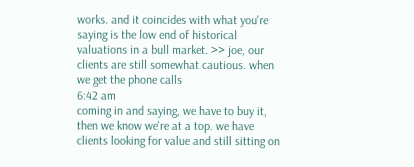works. and it coincides with what you're saying is the low end of historical valuations in a bull market. >> joe, our clients are still somewhat cautious. when we get the phone calls
6:42 am
coming in and saying, we have to buy it, then we know we're at a top. we have clients looking for value and still sitting on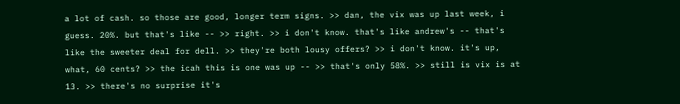a lot of cash. so those are good, longer term signs. >> dan, the vix was up last week, i guess. 20%. but that's like -- >> right. >> i don't know. that's like andrew's -- that's like the sweeter deal for dell. >> they're both lousy offers? >> i don't know. it's up, what, 60 cents? >> the icah this is one was up -- >> that's only 58%. >> still is vix is at 13. >> there's no surprise it's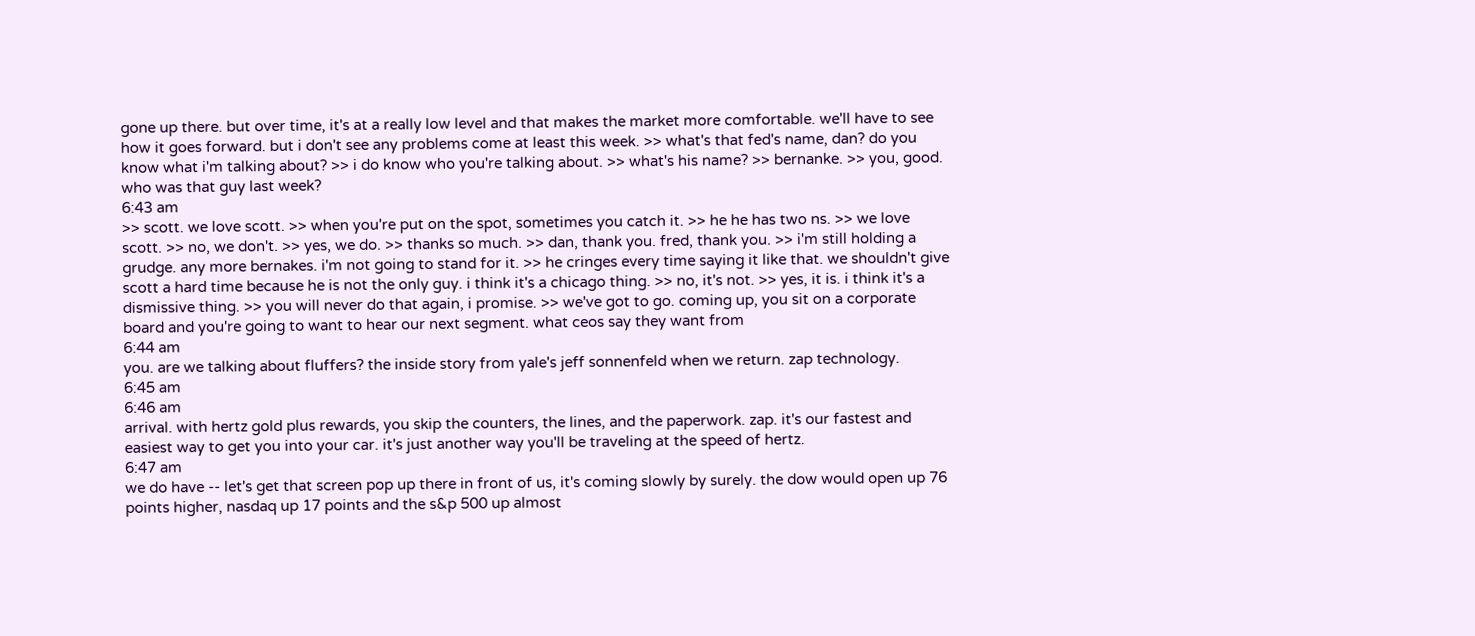gone up there. but over time, it's at a really low level and that makes the market more comfortable. we'll have to see how it goes forward. but i don't see any problems come at least this week. >> what's that fed's name, dan? do you know what i'm talking about? >> i do know who you're talking about. >> what's his name? >> bernanke. >> you, good. who was that guy last week?
6:43 am
>> scott. we love scott. >> when you're put on the spot, sometimes you catch it. >> he he has two ns. >> we love scott. >> no, we don't. >> yes, we do. >> thanks so much. >> dan, thank you. fred, thank you. >> i'm still holding a grudge. any more bernakes. i'm not going to stand for it. >> he cringes every time saying it like that. we shouldn't give scott a hard time because he is not the only guy. i think it's a chicago thing. >> no, it's not. >> yes, it is. i think it's a dismissive thing. >> you will never do that again, i promise. >> we've got to go. coming up, you sit on a corporate board and you're going to want to hear our next segment. what ceos say they want from
6:44 am
you. are we talking about fluffers? the inside story from yale's jeff sonnenfeld when we return. zap technology.
6:45 am
6:46 am
arrival. with hertz gold plus rewards, you skip the counters, the lines, and the paperwork. zap. it's our fastest and easiest way to get you into your car. it's just another way you'll be traveling at the speed of hertz.
6:47 am
we do have -- let's get that screen pop up there in front of us, it's coming slowly by surely. the dow would open up 76 points higher, nasdaq up 17 points and the s&p 500 up almost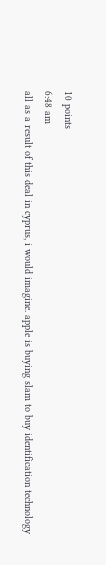10 points
6:48 am
all as a result of this deal in cyprus, i would imagine. apple is buying slam to buy identification technology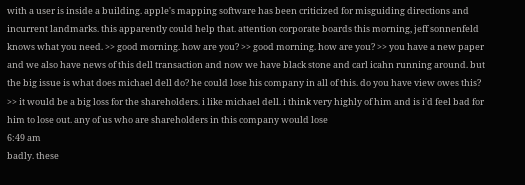with a user is inside a building. apple's mapping software has been criticized for misguiding directions and incurrent landmarks. this apparently could help that. attention corporate boards this morning, jeff sonnenfeld knows what you need. >> good morning. how are you? >> good morning. how are you? >> you have a new paper and we also have news of this dell transaction and now we have black stone and carl icahn running around. but the big issue is what does michael dell do? he could lose his company in all of this. do you have view owes this? >> it would be a big loss for the shareholders. i like michael dell. i think very highly of him and is i'd feel bad for him to lose out. any of us who are shareholders in this company would lose
6:49 am
badly. these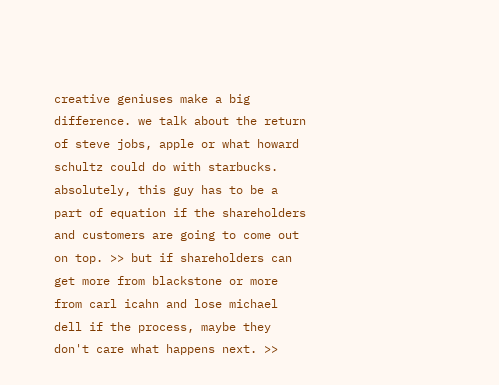creative geniuses make a big difference. we talk about the return of steve jobs, apple or what howard schultz could do with starbucks. absolutely, this guy has to be a part of equation if the shareholders and customers are going to come out on top. >> but if shareholders can get more from blackstone or more from carl icahn and lose michael dell if the process, maybe they don't care what happens next. >>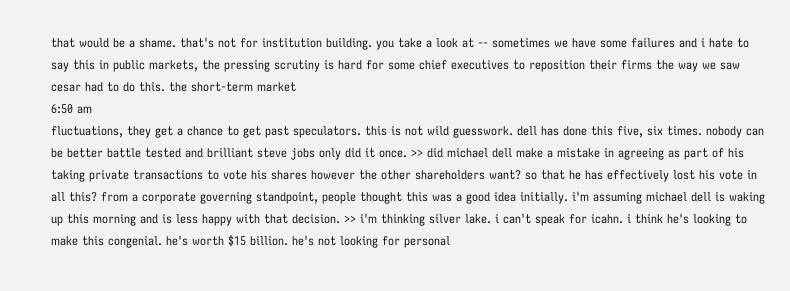that would be a shame. that's not for institution building. you take a look at -- sometimes we have some failures and i hate to say this in public markets, the pressing scrutiny is hard for some chief executives to reposition their firms the way we saw cesar had to do this. the short-term market
6:50 am
fluctuations, they get a chance to get past speculators. this is not wild guesswork. dell has done this five, six times. nobody can be better battle tested and brilliant steve jobs only did it once. >> did michael dell make a mistake in agreeing as part of his taking private transactions to vote his shares however the other shareholders want? so that he has effectively lost his vote in all this? from a corporate governing standpoint, people thought this was a good idea initially. i'm assuming michael dell is waking up this morning and is less happy with that decision. >> i'm thinking silver lake. i can't speak for icahn. i think he's looking to make this congenial. he's worth $15 billion. he's not looking for personal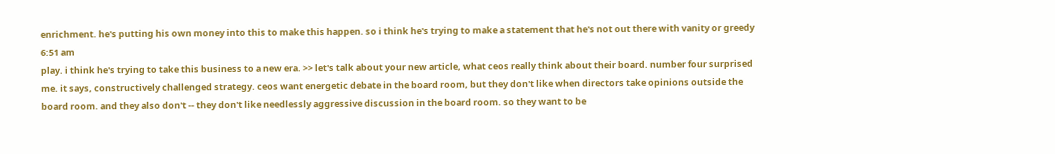enrichment. he's putting his own money into this to make this happen. so i think he's trying to make a statement that he's not out there with vanity or greedy
6:51 am
play. i think he's trying to take this business to a new era. >> let's talk about your new article, what ceos really think about their board. number four surprised me. it says, constructively challenged strategy. ceos want energetic debate in the board room, but they don't like when directors take opinions outside the board room. and they also don't -- they don't like needlessly aggressive discussion in the board room. so they want to be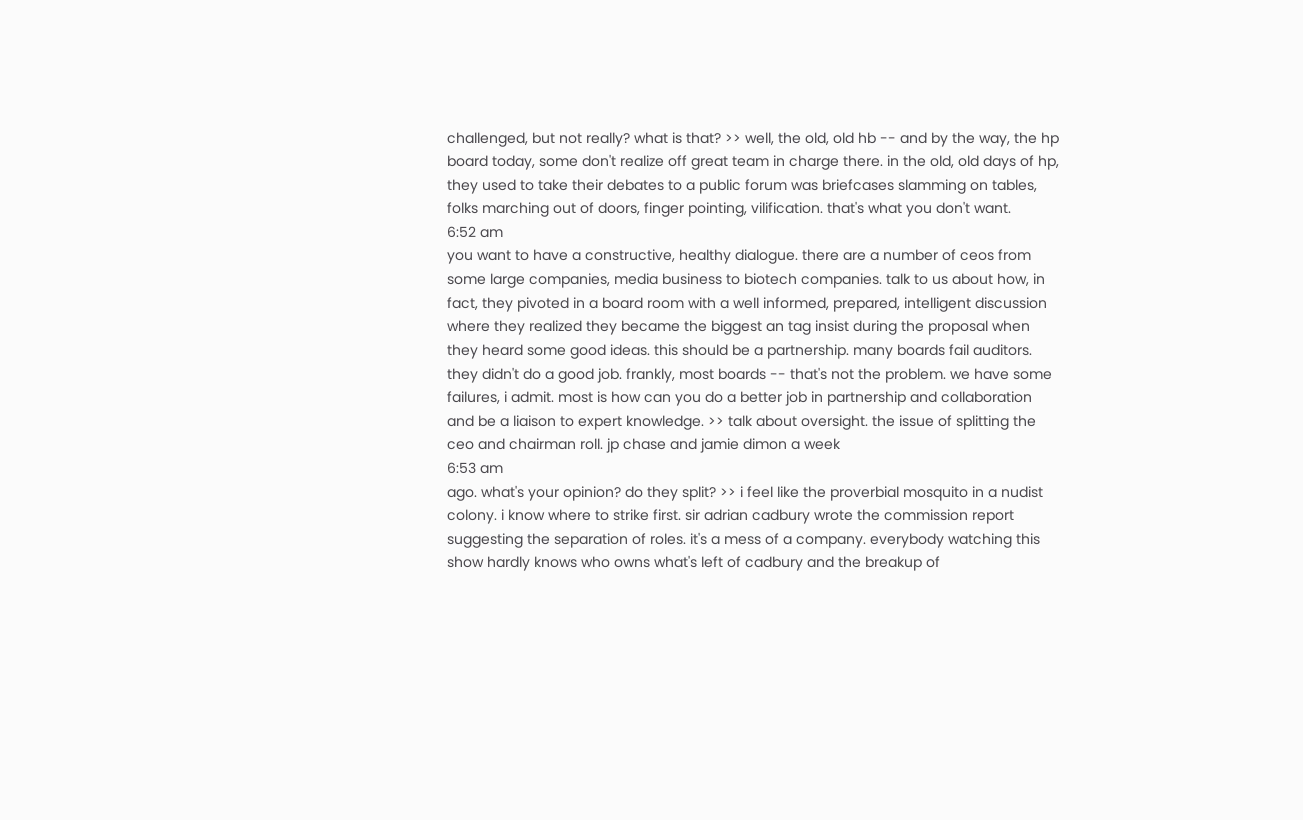challenged, but not really? what is that? >> well, the old, old hb -- and by the way, the hp board today, some don't realize off great team in charge there. in the old, old days of hp, they used to take their debates to a public forum was briefcases slamming on tables, folks marching out of doors, finger pointing, vilification. that's what you don't want.
6:52 am
you want to have a constructive, healthy dialogue. there are a number of ceos from some large companies, media business to biotech companies. talk to us about how, in fact, they pivoted in a board room with a well informed, prepared, intelligent discussion where they realized they became the biggest an tag insist during the proposal when they heard some good ideas. this should be a partnership. many boards fail auditors. they didn't do a good job. frankly, most boards -- that's not the problem. we have some failures, i admit. most is how can you do a better job in partnership and collaboration and be a liaison to expert knowledge. >> talk about oversight. the issue of splitting the ceo and chairman roll. jp chase and jamie dimon a week
6:53 am
ago. what's your opinion? do they split? >> i feel like the proverbial mosquito in a nudist colony. i know where to strike first. sir adrian cadbury wrote the commission report suggesting the separation of roles. it's a mess of a company. everybody watching this show hardly knows who owns what's left of cadbury and the breakup of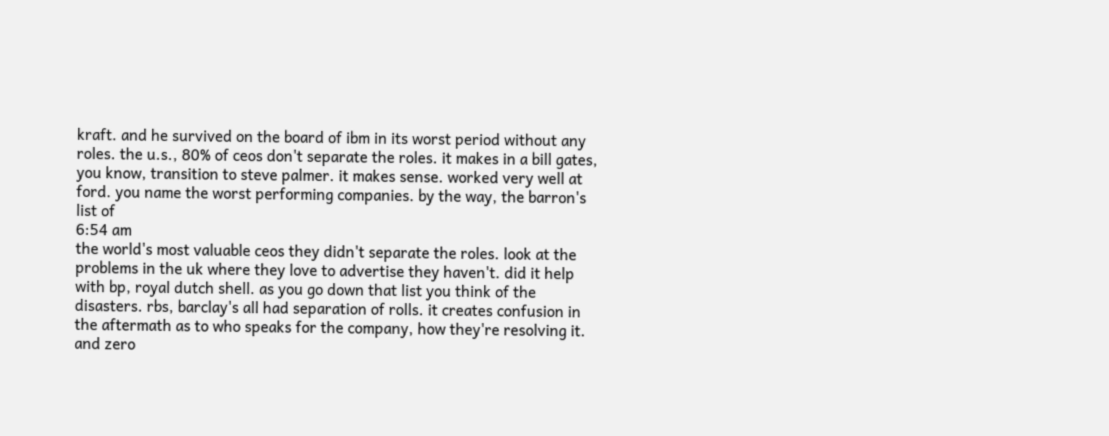kraft. and he survived on the board of ibm in its worst period without any roles. the u.s., 80% of ceos don't separate the roles. it makes in a bill gates, you know, transition to steve palmer. it makes sense. worked very well at ford. you name the worst performing companies. by the way, the barron's list of
6:54 am
the world's most valuable ceos they didn't separate the roles. look at the problems in the uk where they love to advertise they haven't. did it help with bp, royal dutch shell. as you go down that list you think of the disasters. rbs, barclay's all had separation of rolls. it creates confusion in the aftermath as to who speaks for the company, how they're resolving it. and zero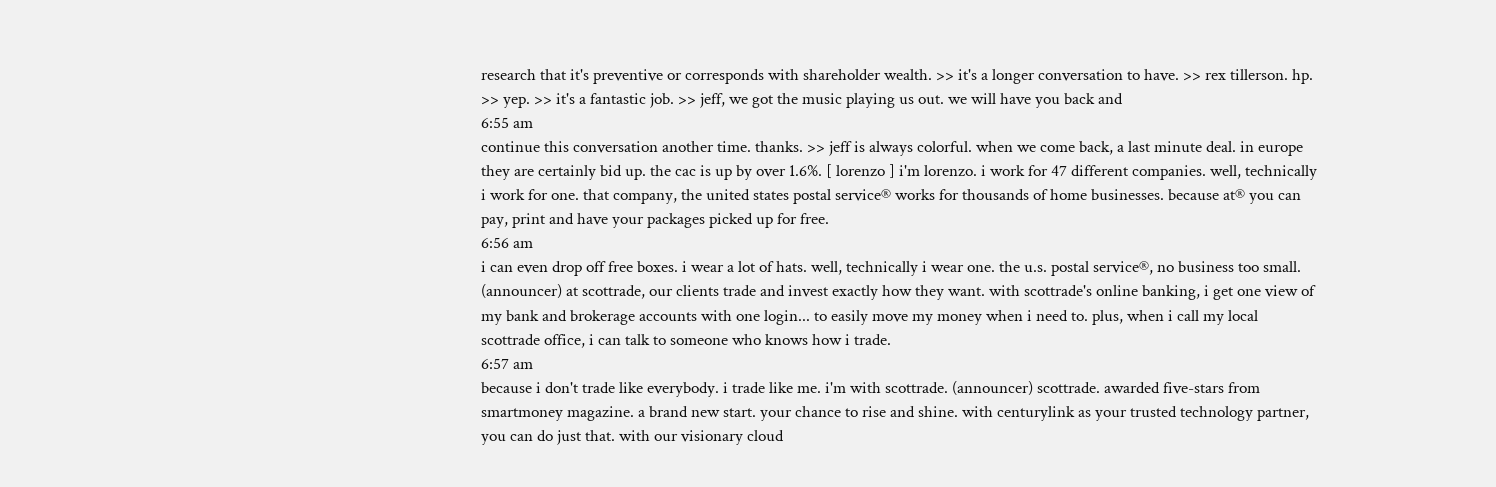research that it's preventive or corresponds with shareholder wealth. >> it's a longer conversation to have. >> rex tillerson. hp. >> yep. >> it's a fantastic job. >> jeff, we got the music playing us out. we will have you back and
6:55 am
continue this conversation another time. thanks. >> jeff is always colorful. when we come back, a last minute deal. in europe they are certainly bid up. the cac is up by over 1.6%. [ lorenzo ] i'm lorenzo. i work for 47 different companies. well, technically i work for one. that company, the united states postal service® works for thousands of home businesses. because at® you can pay, print and have your packages picked up for free.
6:56 am
i can even drop off free boxes. i wear a lot of hats. well, technically i wear one. the u.s. postal service®, no business too small. (announcer) at scottrade, our clients trade and invest exactly how they want. with scottrade's online banking, i get one view of my bank and brokerage accounts with one login... to easily move my money when i need to. plus, when i call my local scottrade office, i can talk to someone who knows how i trade.
6:57 am
because i don't trade like everybody. i trade like me. i'm with scottrade. (announcer) scottrade. awarded five-stars from smartmoney magazine. a brand new start. your chance to rise and shine. with centurylink as your trusted technology partner, you can do just that. with our visionary cloud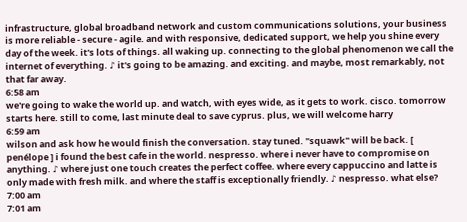infrastructure, global broadband network and custom communications solutions, your business is more reliable - secure - agile. and with responsive, dedicated support, we help you shine every day of the week. it's lots of things. all waking up. connecting to the global phenomenon we call the internet of everything. ♪ it's going to be amazing. and exciting. and maybe, most remarkably, not that far away.
6:58 am
we're going to wake the world up. and watch, with eyes wide, as it gets to work. cisco. tomorrow starts here. still to come, last minute deal to save cyprus. plus, we will welcome harry
6:59 am
wilson and ask how he would finish the conversation. stay tuned. "squawk" will be back. [ penélope ] i found the best cafe in the world. nespresso. where i never have to compromise on anything. ♪ where just one touch creates the perfect coffee. where every cappuccino and latte is only made with fresh milk. and where the staff is exceptionally friendly. ♪ nespresso. what else?
7:00 am
7:01 am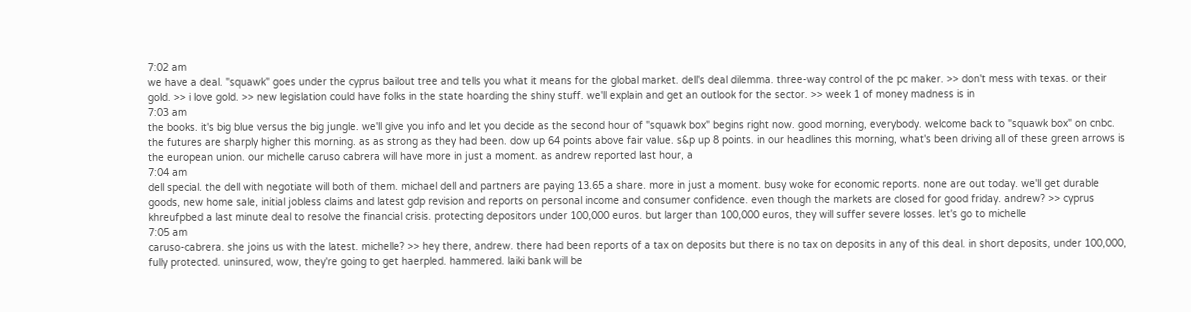7:02 am
we have a deal. "squawk" goes under the cyprus bailout tree and tells you what it means for the global market. dell's deal dilemma. three-way control of the pc maker. >> don't mess with texas. or their gold. >> i love gold. >> new legislation could have folks in the state hoarding the shiny stuff. we'll explain and get an outlook for the sector. >> week 1 of money madness is in
7:03 am
the books. it's big blue versus the big jungle. we'll give you info and let you decide as the second hour of "squawk box" begins right now. good morning, everybody. welcome back to "squawk box" on cnbc. the futures are sharply higher this morning. as as strong as they had been. dow up 64 points above fair value. s&p up 8 points. in our headlines this morning, what's been driving all of these green arrows is the european union. our michelle caruso cabrera will have more in just a moment. as andrew reported last hour, a
7:04 am
dell special. the dell with negotiate will both of them. michael dell and partners are paying 13.65 a share. more in just a moment. busy woke for economic reports. none are out today. we'll get durable goods, new home sale, initial jobless claims and latest gdp revision and reports on personal income and consumer confidence. even though the markets are closed for good friday. andrew? >> cyprus khreufpbed a last minute deal to resolve the financial crisis. protecting depositors under 100,000 euros. but larger than 100,000 euros, they will suffer severe losses. let's go to michelle
7:05 am
caruso-cabrera. she joins us with the latest. michelle? >> hey there, andrew. there had been reports of a tax on deposits but there is no tax on deposits in any of this deal. in short deposits, under 100,000, fully protected. uninsured, wow, they're going to get haerpled. hammered. laiki bank will be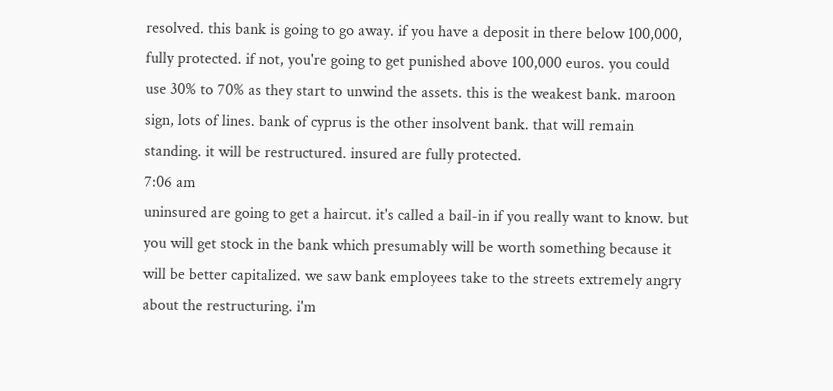resolved. this bank is going to go away. if you have a deposit in there below 100,000, fully protected. if not, you're going to get punished above 100,000 euros. you could use 30% to 70% as they start to unwind the assets. this is the weakest bank. maroon sign, lots of lines. bank of cyprus is the other insolvent bank. that will remain standing. it will be restructured. insured are fully protected.
7:06 am
uninsured are going to get a haircut. it's called a bail-in if you really want to know. but you will get stock in the bank which presumably will be worth something because it will be better capitalized. we saw bank employees take to the streets extremely angry about the restructuring. i'm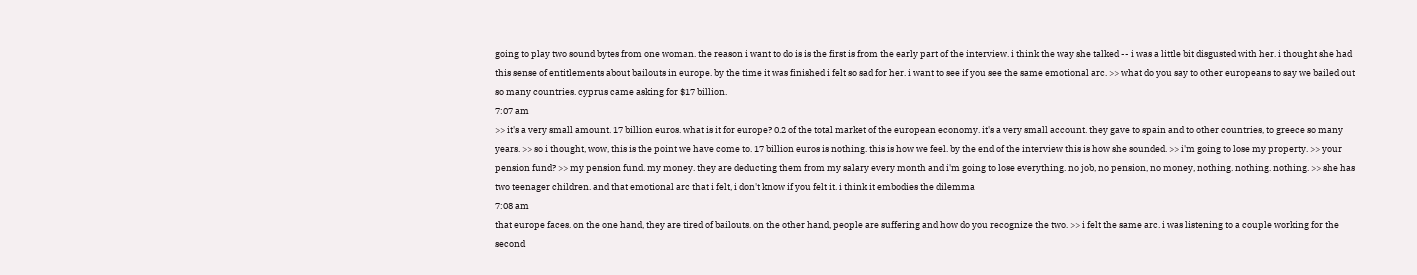going to play two sound bytes from one woman. the reason i want to do is is the first is from the early part of the interview. i think the way she talked -- i was a little bit disgusted with her. i thought she had this sense of entitlements about bailouts in europe. by the time it was finished i felt so sad for her. i want to see if you see the same emotional arc. >> what do you say to other europeans to say we bailed out so many countries. cyprus came asking for $17 billion.
7:07 am
>> it's a very small amount. 17 billion euros. what is it for europe? 0.2 of the total market of the european economy. it's a very small account. they gave to spain and to other countries, to greece so many years. >> so i thought, wow, this is the point we have come to. 17 billion euros is nothing. this is how we feel. by the end of the interview this is how she sounded. >> i'm going to lose my property. >> your pension fund? >> my pension fund. my money. they are deducting them from my salary every month and i'm going to lose everything. no job, no pension, no money, nothing. nothing. nothing. >> she has two teenager children. and that emotional arc that i felt, i don't know if you felt it. i think it embodies the dilemma
7:08 am
that europe faces. on the one hand, they are tired of bailouts. on the other hand, people are suffering and how do you recognize the two. >> i felt the same arc. i was listening to a couple working for the second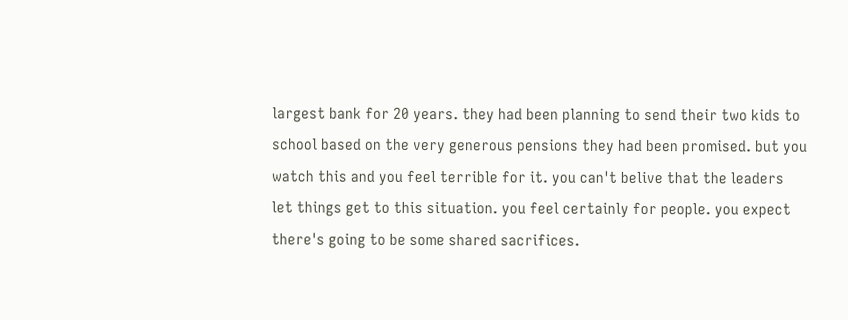largest bank for 20 years. they had been planning to send their two kids to school based on the very generous pensions they had been promised. but you watch this and you feel terrible for it. you can't belive that the leaders let things get to this situation. you feel certainly for people. you expect there's going to be some shared sacrifices.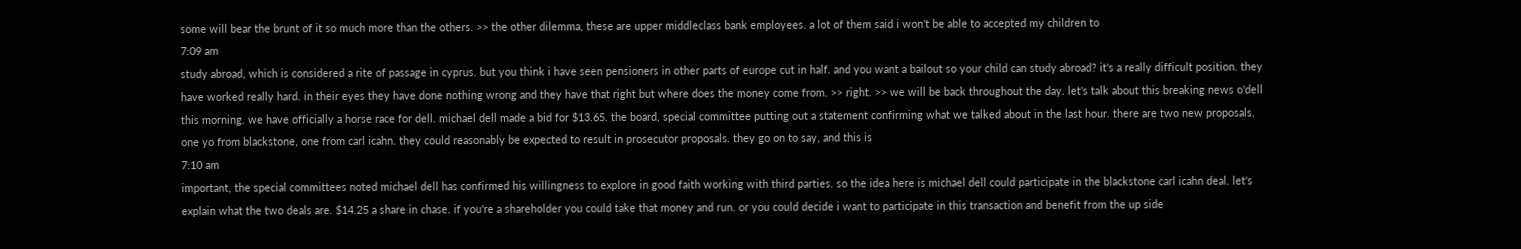some will bear the brunt of it so much more than the others. >> the other dilemma, these are upper middleclass bank employees. a lot of them said i won't be able to accepted my children to
7:09 am
study abroad, which is considered a rite of passage in cyprus. but you think i have seen pensioners in other parts of europe cut in half. and you want a bailout so your child can study abroad? it's a really difficult position. they have worked really hard. in their eyes they have done nothing wrong and they have that right but where does the money come from. >> right. >> we will be back throughout the day. let's talk about this breaking news o'dell this morning. we have officially a horse race for dell. michael dell made a bid for $13.65. the board, special committee putting out a statement confirming what we talked about in the last hour. there are two new proposals, one yo from blackstone, one from carl icahn. they could reasonably be expected to result in prosecutor proposals. they go on to say, and this is
7:10 am
important, the special committees noted michael dell has confirmed his willingness to explore in good faith working with third parties. so the idea here is michael dell could participate in the blackstone carl icahn deal. let's explain what the two deals are. $14.25 a share in chase. if you're a shareholder you could take that money and run. or you could decide i want to participate in this transaction and benefit from the up side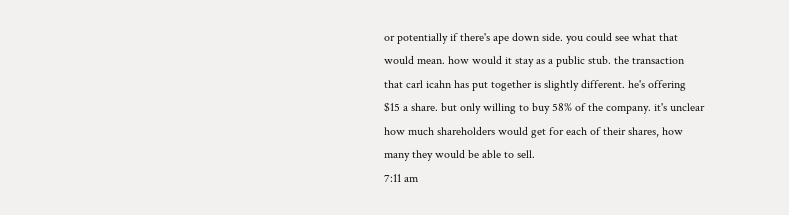or potentially if there's ape down side. you could see what that would mean. how would it stay as a public stub. the transaction that carl icahn has put together is slightly different. he's offering $15 a share. but only willing to buy 58% of the company. it's unclear how much shareholders would get for each of their shares, how many they would be able to sell.
7:11 am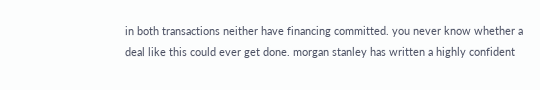in both transactions neither have financing committed. you never know whether a deal like this could ever get done. morgan stanley has written a highly confident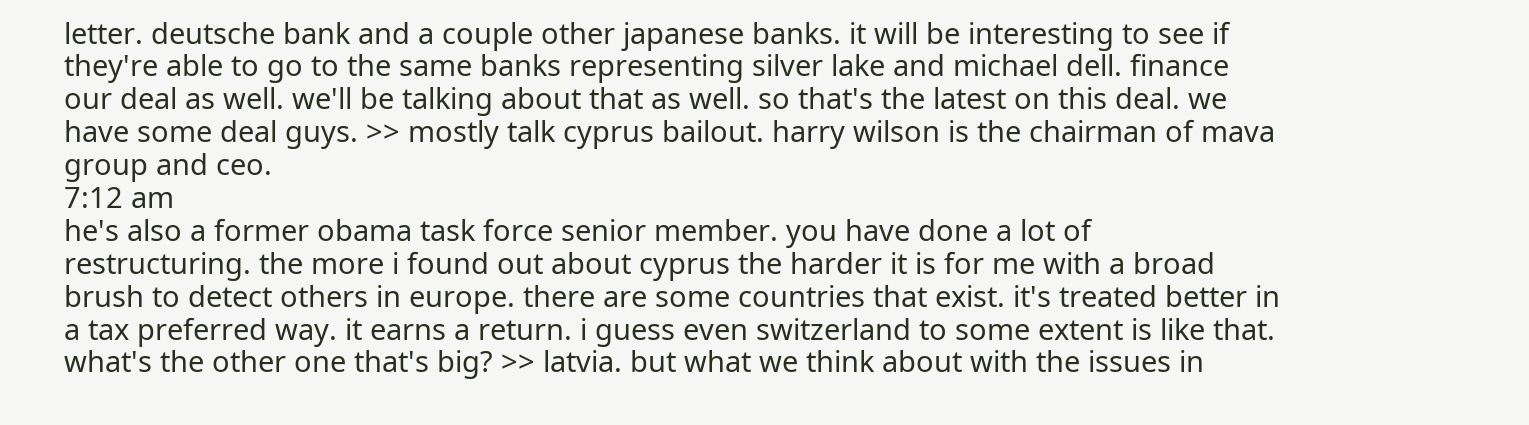letter. deutsche bank and a couple other japanese banks. it will be interesting to see if they're able to go to the same banks representing silver lake and michael dell. finance our deal as well. we'll be talking about that as well. so that's the latest on this deal. we have some deal guys. >> mostly talk cyprus bailout. harry wilson is the chairman of mava group and ceo.
7:12 am
he's also a former obama task force senior member. you have done a lot of restructuring. the more i found out about cyprus the harder it is for me with a broad brush to detect others in europe. there are some countries that exist. it's treated better in a tax preferred way. it earns a return. i guess even switzerland to some extent is like that. what's the other one that's big? >> latvia. but what we think about with the issues in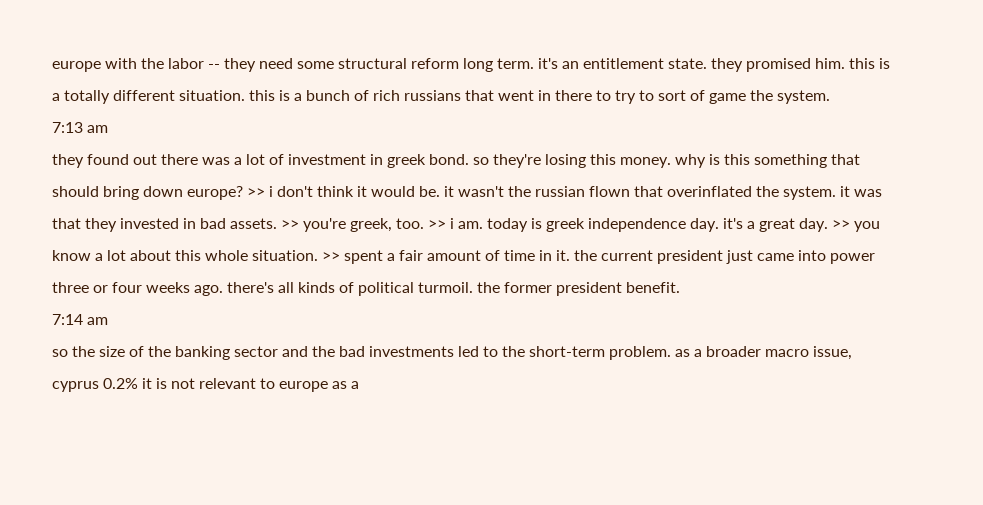europe with the labor -- they need some structural reform long term. it's an entitlement state. they promised him. this is a totally different situation. this is a bunch of rich russians that went in there to try to sort of game the system.
7:13 am
they found out there was a lot of investment in greek bond. so they're losing this money. why is this something that should bring down europe? >> i don't think it would be. it wasn't the russian flown that overinflated the system. it was that they invested in bad assets. >> you're greek, too. >> i am. today is greek independence day. it's a great day. >> you know a lot about this whole situation. >> spent a fair amount of time in it. the current president just came into power three or four weeks ago. there's all kinds of political turmoil. the former president benefit.
7:14 am
so the size of the banking sector and the bad investments led to the short-term problem. as a broader macro issue, cyprus 0.2% it is not relevant to europe as a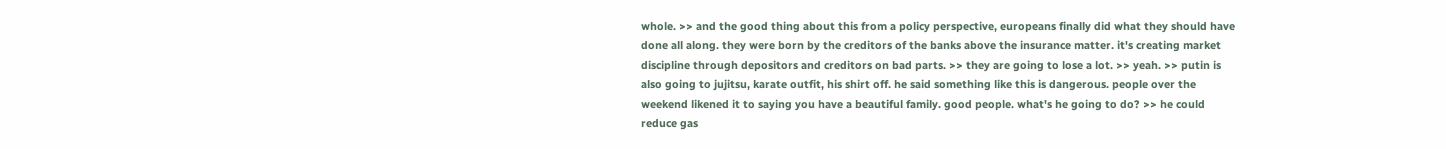whole. >> and the good thing about this from a policy perspective, europeans finally did what they should have done all along. they were born by the creditors of the banks above the insurance matter. it's creating market discipline through depositors and creditors on bad parts. >> they are going to lose a lot. >> yeah. >> putin is also going to jujitsu, karate outfit, his shirt off. he said something like this is dangerous. people over the weekend likened it to saying you have a beautiful family. good people. what's he going to do? >> he could reduce gas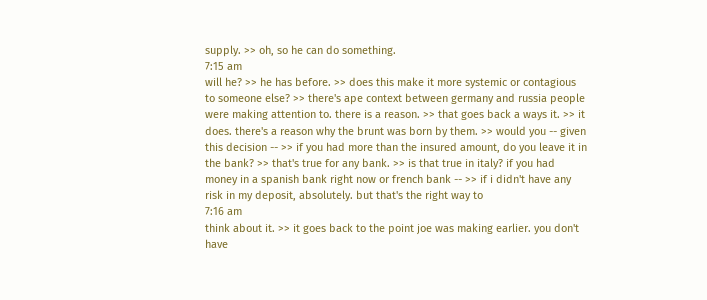supply. >> oh, so he can do something.
7:15 am
will he? >> he has before. >> does this make it more systemic or contagious to someone else? >> there's ape context between germany and russia people were making attention to. there is a reason. >> that goes back a ways it. >> it does. there's a reason why the brunt was born by them. >> would you -- given this decision -- >> if you had more than the insured amount, do you leave it in the bank? >> that's true for any bank. >> is that true in italy? if you had money in a spanish bank right now or french bank -- >> if i didn't have any risk in my deposit, absolutely. but that's the right way to
7:16 am
think about it. >> it goes back to the point joe was making earlier. you don't have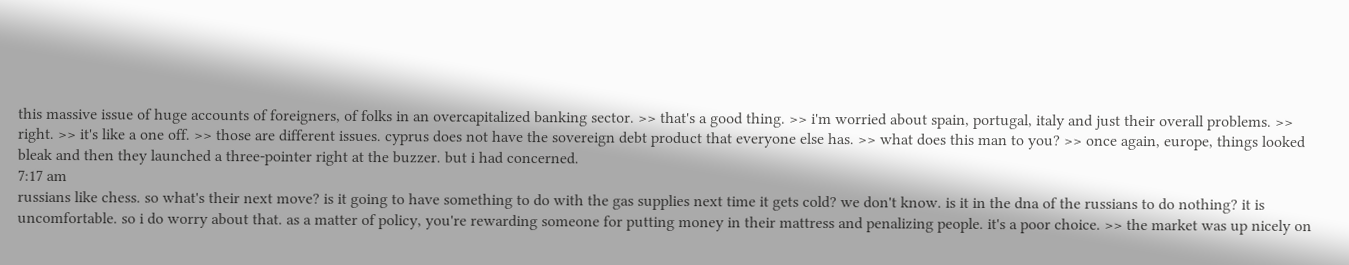this massive issue of huge accounts of foreigners, of folks in an overcapitalized banking sector. >> that's a good thing. >> i'm worried about spain, portugal, italy and just their overall problems. >> right. >> it's like a one off. >> those are different issues. cyprus does not have the sovereign debt product that everyone else has. >> what does this man to you? >> once again, europe, things looked bleak and then they launched a three-pointer right at the buzzer. but i had concerned.
7:17 am
russians like chess. so what's their next move? is it going to have something to do with the gas supplies next time it gets cold? we don't know. is it in the dna of the russians to do nothing? it is uncomfortable. so i do worry about that. as a matter of policy, you're rewarding someone for putting money in their mattress and penalizing people. it's a poor choice. >> the market was up nicely on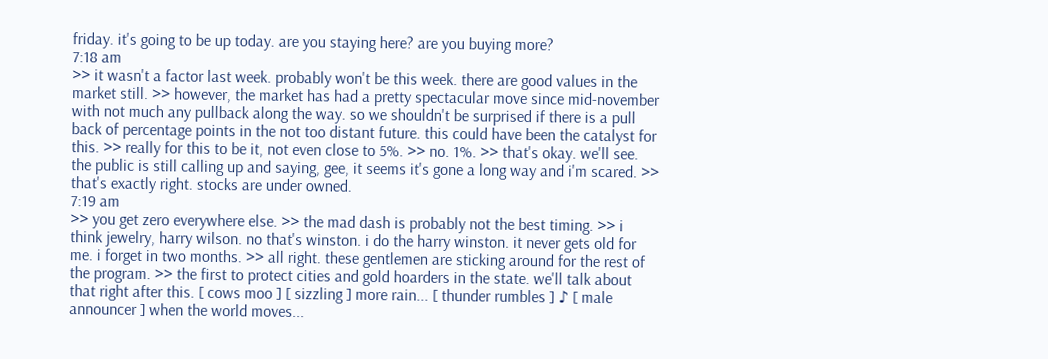friday. it's going to be up today. are you staying here? are you buying more?
7:18 am
>> it wasn't a factor last week. probably won't be this week. there are good values in the market still. >> however, the market has had a pretty spectacular move since mid-november with not much any pullback along the way. so we shouldn't be surprised if there is a pull back of percentage points in the not too distant future. this could have been the catalyst for this. >> really for this to be it, not even close to 5%. >> no. 1%. >> that's okay. we'll see. the public is still calling up and saying, gee, it seems it's gone a long way and i'm scared. >> that's exactly right. stocks are under owned.
7:19 am
>> you get zero everywhere else. >> the mad dash is probably not the best timing. >> i think jewelry, harry wilson. no that's winston. i do the harry winston. it never gets old for me. i forget in two months. >> all right. these gentlemen are sticking around for the rest of the program. >> the first to protect cities and gold hoarders in the state. we'll talk about that right after this. [ cows moo ] [ sizzling ] more rain... [ thunder rumbles ] ♪ [ male announcer ] when the world moves...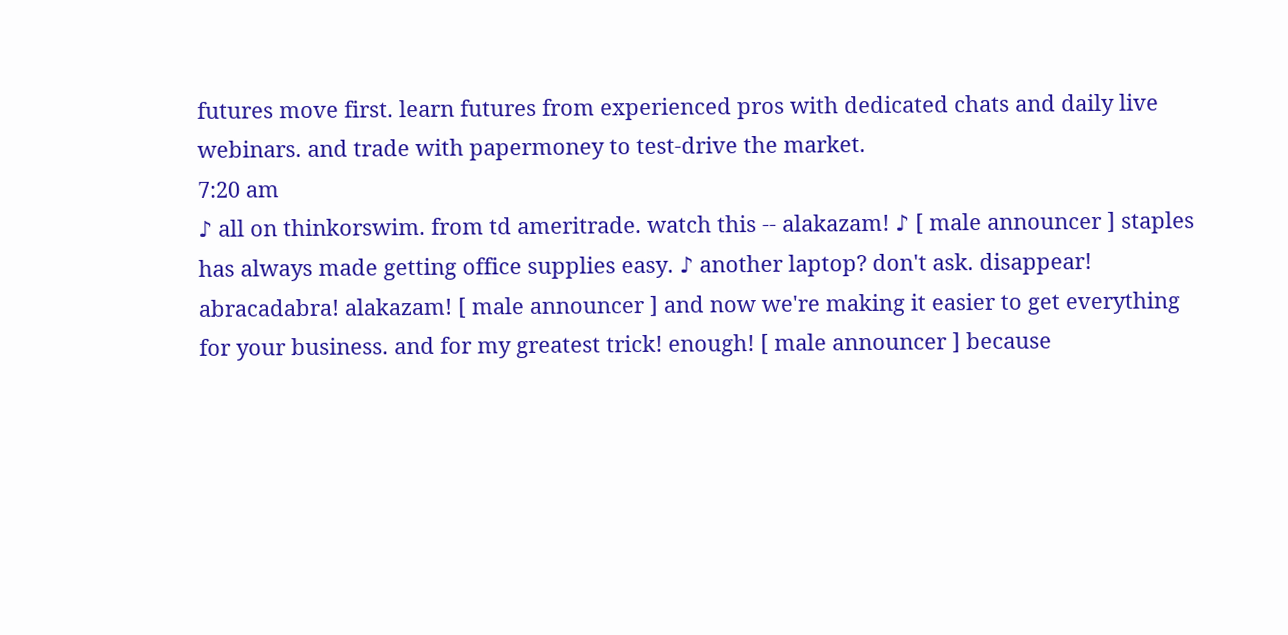futures move first. learn futures from experienced pros with dedicated chats and daily live webinars. and trade with papermoney to test-drive the market.
7:20 am
♪ all on thinkorswim. from td ameritrade. watch this -- alakazam! ♪ [ male announcer ] staples has always made getting office supplies easy. ♪ another laptop? don't ask. disappear! abracadabra! alakazam! [ male announcer ] and now we're making it easier to get everything for your business. and for my greatest trick! enough! [ male announcer ] because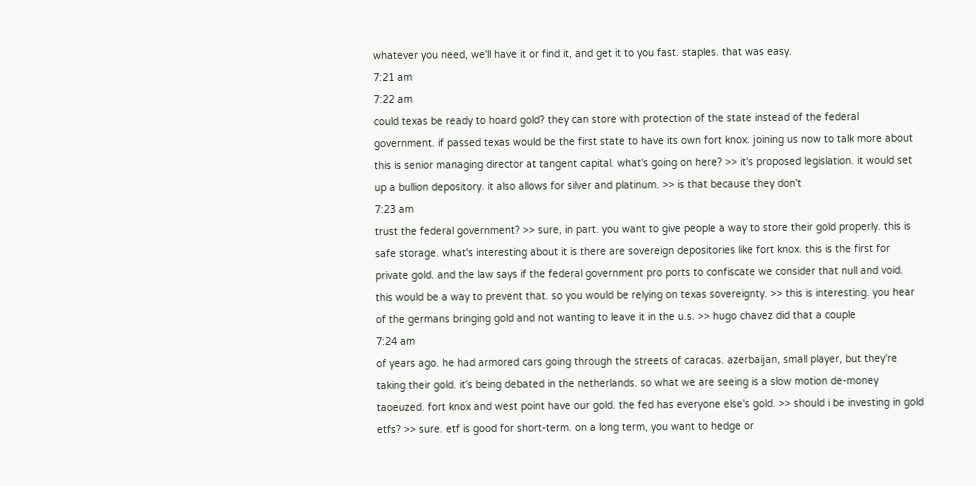whatever you need, we'll have it or find it, and get it to you fast. staples. that was easy.
7:21 am
7:22 am
could texas be ready to hoard gold? they can store with protection of the state instead of the federal government. if passed texas would be the first state to have its own fort knox. joining us now to talk more about this is senior managing director at tangent capital. what's going on here? >> it's proposed legislation. it would set up a bullion depository. it also allows for silver and platinum. >> is that because they don't
7:23 am
trust the federal government? >> sure, in part. you want to give people a way to store their gold properly. this is safe storage. what's interesting about it is there are sovereign depositories like fort knox. this is the first for private gold. and the law says if the federal government pro ports to confiscate we consider that null and void. this would be a way to prevent that. so you would be relying on texas sovereignty. >> this is interesting. you hear of the germans bringing gold and not wanting to leave it in the u.s. >> hugo chavez did that a couple
7:24 am
of years ago. he had armored cars going through the streets of caracas. azerbaijan, small player, but they're taking their gold. it's being debated in the netherlands. so what we are seeing is a slow motion de-money taoeuzed. fort knox and west point have our gold. the fed has everyone else's gold. >> should i be investing in gold etfs? >> sure. etf is good for short-term. on a long term, you want to hedge or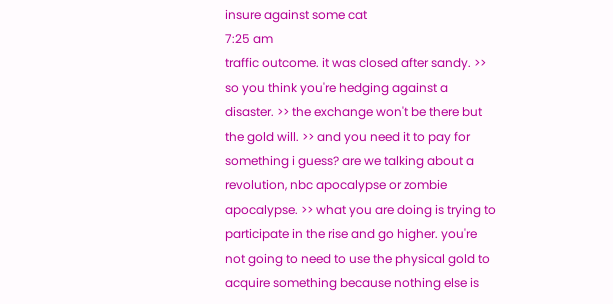insure against some cat
7:25 am
traffic outcome. it was closed after sandy. >> so you think you're hedging against a disaster. >> the exchange won't be there but the gold will. >> and you need it to pay for something i guess? are we talking about a revolution, nbc apocalypse or zombie apocalypse. >> what you are doing is trying to participate in the rise and go higher. you're not going to need to use the physical gold to acquire something because nothing else is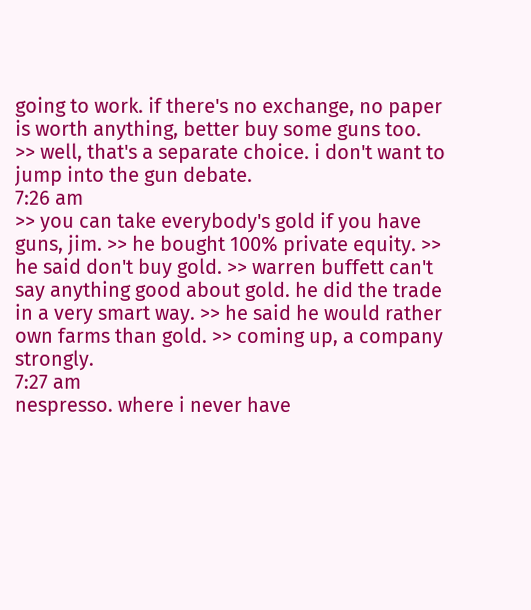going to work. if there's no exchange, no paper is worth anything, better buy some guns too. >> well, that's a separate choice. i don't want to jump into the gun debate.
7:26 am
>> you can take everybody's gold if you have guns, jim. >> he bought 100% private equity. >> he said don't buy gold. >> warren buffett can't say anything good about gold. he did the trade in a very smart way. >> he said he would rather own farms than gold. >> coming up, a company strongly.
7:27 am
nespresso. where i never have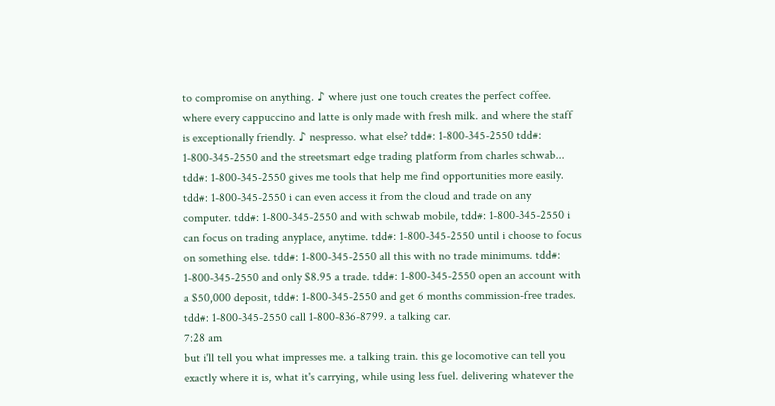to compromise on anything. ♪ where just one touch creates the perfect coffee. where every cappuccino and latte is only made with fresh milk. and where the staff is exceptionally friendly. ♪ nespresso. what else? tdd#: 1-800-345-2550 tdd#: 1-800-345-2550 and the streetsmart edge trading platform from charles schwab... tdd#: 1-800-345-2550 gives me tools that help me find opportunities more easily. tdd#: 1-800-345-2550 i can even access it from the cloud and trade on any computer. tdd#: 1-800-345-2550 and with schwab mobile, tdd#: 1-800-345-2550 i can focus on trading anyplace, anytime. tdd#: 1-800-345-2550 until i choose to focus on something else. tdd#: 1-800-345-2550 all this with no trade minimums. tdd#: 1-800-345-2550 and only $8.95 a trade. tdd#: 1-800-345-2550 open an account with a $50,000 deposit, tdd#: 1-800-345-2550 and get 6 months commission-free trades. tdd#: 1-800-345-2550 call 1-800-836-8799. a talking car.
7:28 am
but i'll tell you what impresses me. a talking train. this ge locomotive can tell you exactly where it is, what it's carrying, while using less fuel. delivering whatever the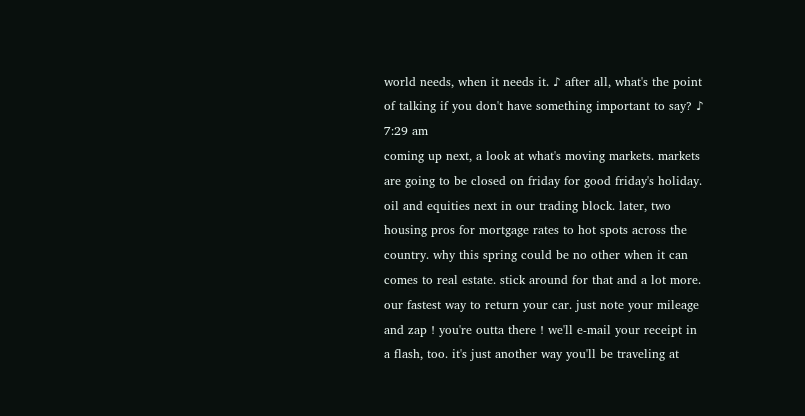world needs, when it needs it. ♪ after all, what's the point of talking if you don't have something important to say? ♪
7:29 am
coming up next, a look at what's moving markets. markets are going to be closed on friday for good friday's holiday. oil and equities next in our trading block. later, two housing pros for mortgage rates to hot spots across the country. why this spring could be no other when it can comes to real estate. stick around for that and a lot more. our fastest way to return your car. just note your mileage and zap ! you're outta there ! we'll e-mail your receipt in a flash, too. it's just another way you'll be traveling at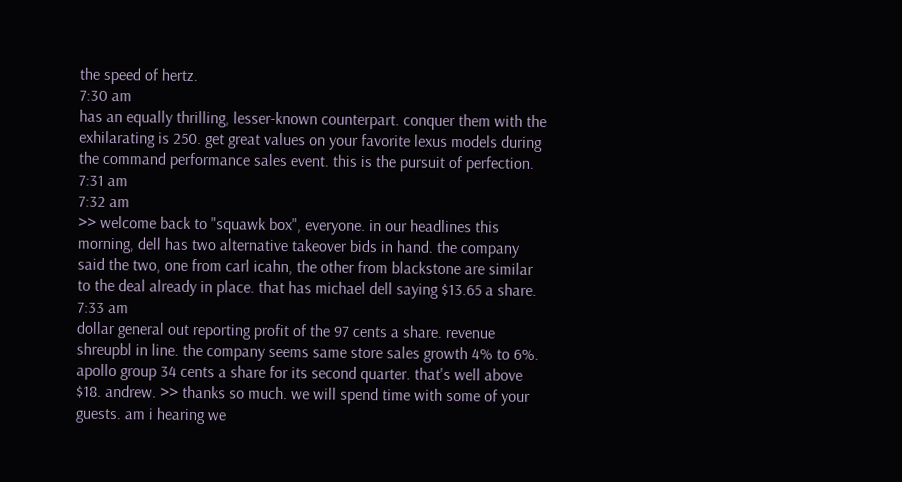the speed of hertz.
7:30 am
has an equally thrilling, lesser-known counterpart. conquer them with the exhilarating is 250. get great values on your favorite lexus models during the command performance sales event. this is the pursuit of perfection.
7:31 am
7:32 am
>> welcome back to "squawk box", everyone. in our headlines this morning, dell has two alternative takeover bids in hand. the company said the two, one from carl icahn, the other from blackstone are similar to the deal already in place. that has michael dell saying $13.65 a share.
7:33 am
dollar general out reporting profit of the 97 cents a share. revenue shreupbl in line. the company seems same store sales growth 4% to 6%. apollo group 34 cents a share for its second quarter. that's well above $18. andrew. >> thanks so much. we will spend time with some of your guests. am i hearing we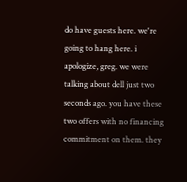do have guests here. we're going to hang here. i apologize, greg. we were talking about dell just two seconds ago. you have these two offers with no financing commitment on them. they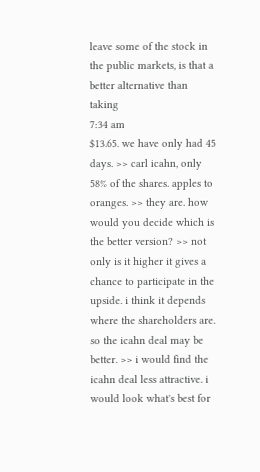leave some of the stock in the public markets, is that a better alternative than taking
7:34 am
$13.65. we have only had 45 days. >> carl icahn, only 58% of the shares. apples to oranges. >> they are. how would you decide which is the better version? >> not only is it higher it gives a chance to participate in the upside. i think it depends where the shareholders are. so the icahn deal may be better. >> i would find the icahn deal less attractive. i would look what's best for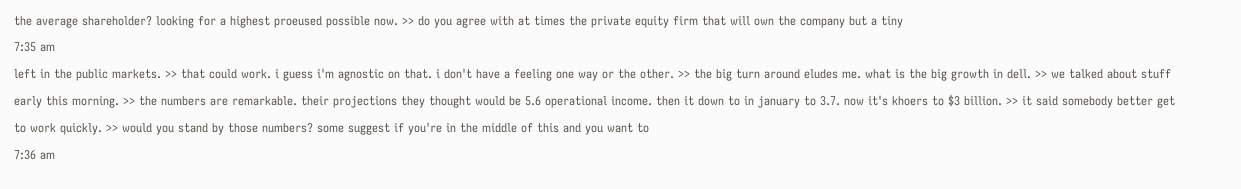the average shareholder? looking for a highest proeused possible now. >> do you agree with at times the private equity firm that will own the company but a tiny
7:35 am
left in the public markets. >> that could work. i guess i'm agnostic on that. i don't have a feeling one way or the other. >> the big turn around eludes me. what is the big growth in dell. >> we talked about stuff early this morning. >> the numbers are remarkable. their projections they thought would be 5.6 operational income. then it down to in january to 3.7. now it's khoers to $3 billion. >> it said somebody better get to work quickly. >> would you stand by those numbers? some suggest if you're in the middle of this and you want to
7:36 am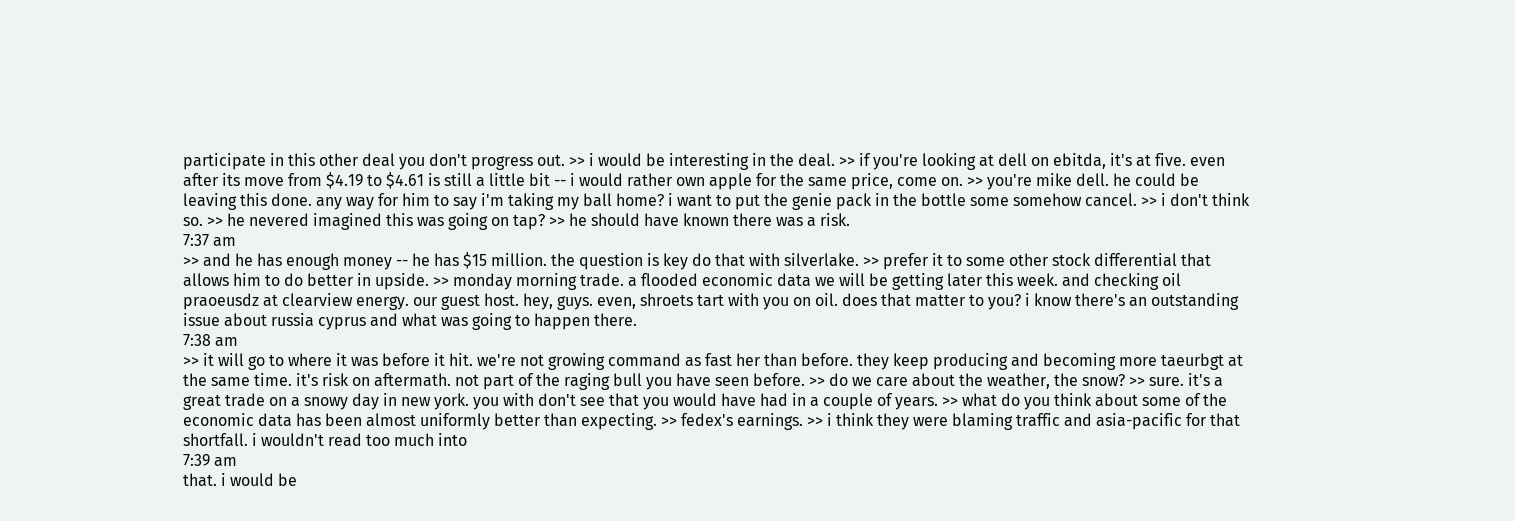participate in this other deal you don't progress out. >> i would be interesting in the deal. >> if you're looking at dell on ebitda, it's at five. even after its move from $4.19 to $4.61 is still a little bit -- i would rather own apple for the same price, come on. >> you're mike dell. he could be leaving this done. any way for him to say i'm taking my ball home? i want to put the genie pack in the bottle some somehow cancel. >> i don't think so. >> he nevered imagined this was going on tap? >> he should have known there was a risk.
7:37 am
>> and he has enough money -- he has $15 million. the question is key do that with silverlake. >> prefer it to some other stock differential that allows him to do better in upside. >> monday morning trade. a flooded economic data we will be getting later this week. and checking oil praoeusdz at clearview energy. our guest host. hey, guys. even, shroets tart with you on oil. does that matter to you? i know there's an outstanding issue about russia cyprus and what was going to happen there.
7:38 am
>> it will go to where it was before it hit. we're not growing command as fast her than before. they keep producing and becoming more taeurbgt at the same time. it's risk on aftermath. not part of the raging bull you have seen before. >> do we care about the weather, the snow? >> sure. it's a great trade on a snowy day in new york. you with don't see that you would have had in a couple of years. >> what do you think about some of the economic data has been almost uniformly better than expecting. >> fedex's earnings. >> i think they were blaming traffic and asia-pacific for that shortfall. i wouldn't read too much into
7:39 am
that. i would be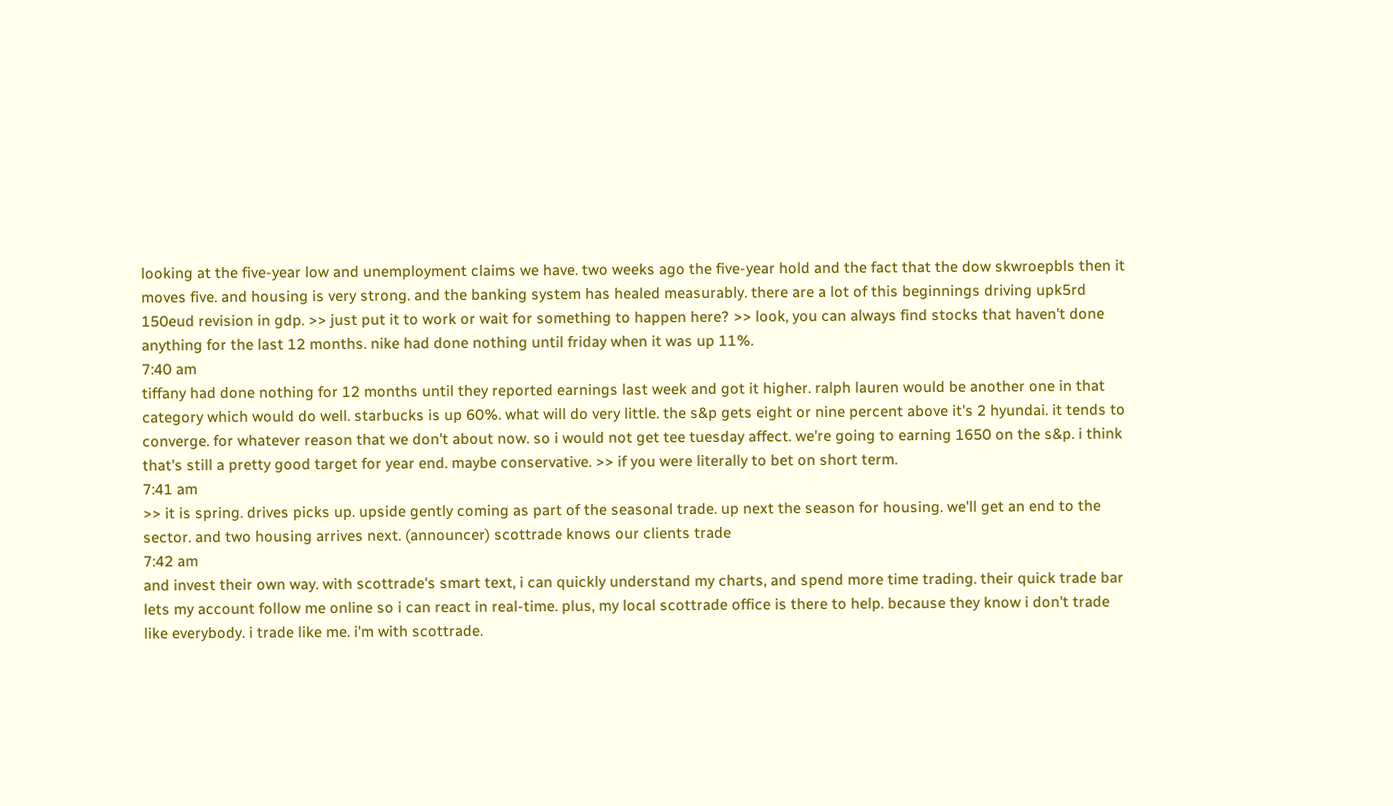looking at the five-year low and unemployment claims we have. two weeks ago the five-year hold and the fact that the dow skwroepbls then it moves five. and housing is very strong. and the banking system has healed measurably. there are a lot of this beginnings driving upk5rd 150eud revision in gdp. >> just put it to work or wait for something to happen here? >> look, you can always find stocks that haven't done anything for the last 12 months. nike had done nothing until friday when it was up 11%.
7:40 am
tiffany had done nothing for 12 months until they reported earnings last week and got it higher. ralph lauren would be another one in that category which would do well. starbucks is up 60%. what will do very little. the s&p gets eight or nine percent above it's 2 hyundai. it tends to converge. for whatever reason that we don't about now. so i would not get tee tuesday affect. we're going to earning 1650 on the s&p. i think that's still a pretty good target for year end. maybe conservative. >> if you were literally to bet on short term.
7:41 am
>> it is spring. drives picks up. upside gently coming as part of the seasonal trade. up next the season for housing. we'll get an end to the sector. and two housing arrives next. (announcer) scottrade knows our clients trade
7:42 am
and invest their own way. with scottrade's smart text, i can quickly understand my charts, and spend more time trading. their quick trade bar lets my account follow me online so i can react in real-time. plus, my local scottrade office is there to help. because they know i don't trade like everybody. i trade like me. i'm with scottrade.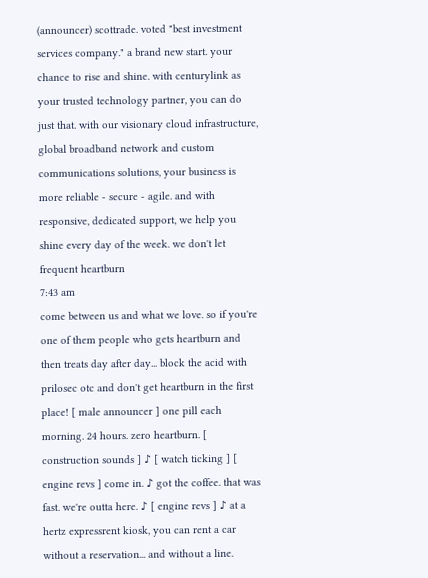(announcer) scottrade. voted "best investment services company." a brand new start. your chance to rise and shine. with centurylink as your trusted technology partner, you can do just that. with our visionary cloud infrastructure, global broadband network and custom communications solutions, your business is more reliable - secure - agile. and with responsive, dedicated support, we help you shine every day of the week. we don't let frequent heartburn
7:43 am
come between us and what we love. so if you're one of them people who gets heartburn and then treats day after day... block the acid with prilosec otc and don't get heartburn in the first place! [ male announcer ] one pill each morning. 24 hours. zero heartburn. [ construction sounds ] ♪ [ watch ticking ] [ engine revs ] come in. ♪ got the coffee. that was fast. we're outta here. ♪ [ engine revs ] ♪ at a hertz expressrent kiosk, you can rent a car without a reservation... and without a line.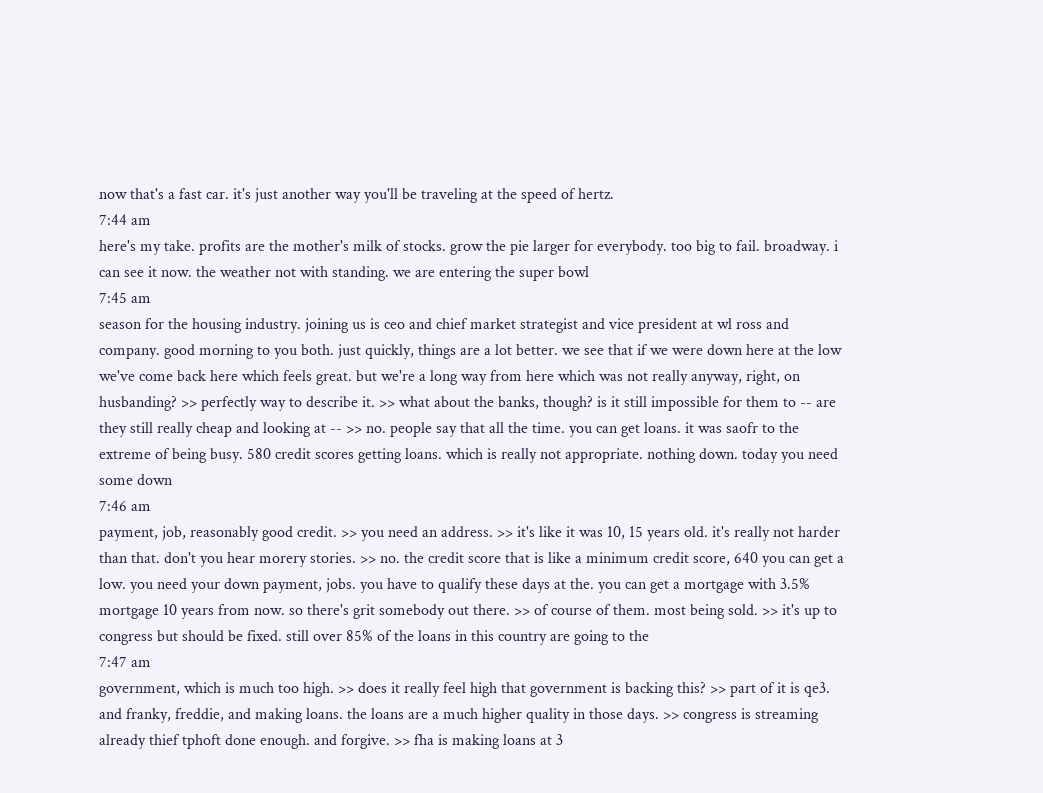now that's a fast car. it's just another way you'll be traveling at the speed of hertz.
7:44 am
here's my take. profits are the mother's milk of stocks. grow the pie larger for everybody. too big to fail. broadway. i can see it now. the weather not with standing. we are entering the super bowl
7:45 am
season for the housing industry. joining us is ceo and chief market strategist and vice president at wl ross and company. good morning to you both. just quickly, things are a lot better. we see that if we were down here at the low we've come back here which feels great. but we're a long way from here which was not really anyway, right, on husbanding? >> perfectly way to describe it. >> what about the banks, though? is it still impossible for them to -- are they still really cheap and looking at -- >> no. people say that all the time. you can get loans. it was saofr to the extreme of being busy. 580 credit scores getting loans. which is really not appropriate. nothing down. today you need some down
7:46 am
payment, job, reasonably good credit. >> you need an address. >> it's like it was 10, 15 years old. it's really not harder than that. don't you hear morery stories. >> no. the credit score that is like a minimum credit score, 640 you can get a low. you need your down payment, jobs. you have to qualify these days at the. you can get a mortgage with 3.5% mortgage 10 years from now. so there's grit somebody out there. >> of course of them. most being sold. >> it's up to congress but should be fixed. still over 85% of the loans in this country are going to the
7:47 am
government, which is much too high. >> does it really feel high that government is backing this? >> part of it is qe3. and franky, freddie, and making loans. the loans are a much higher quality in those days. >> congress is streaming already thief tphoft done enough. and forgive. >> fha is making loans at 3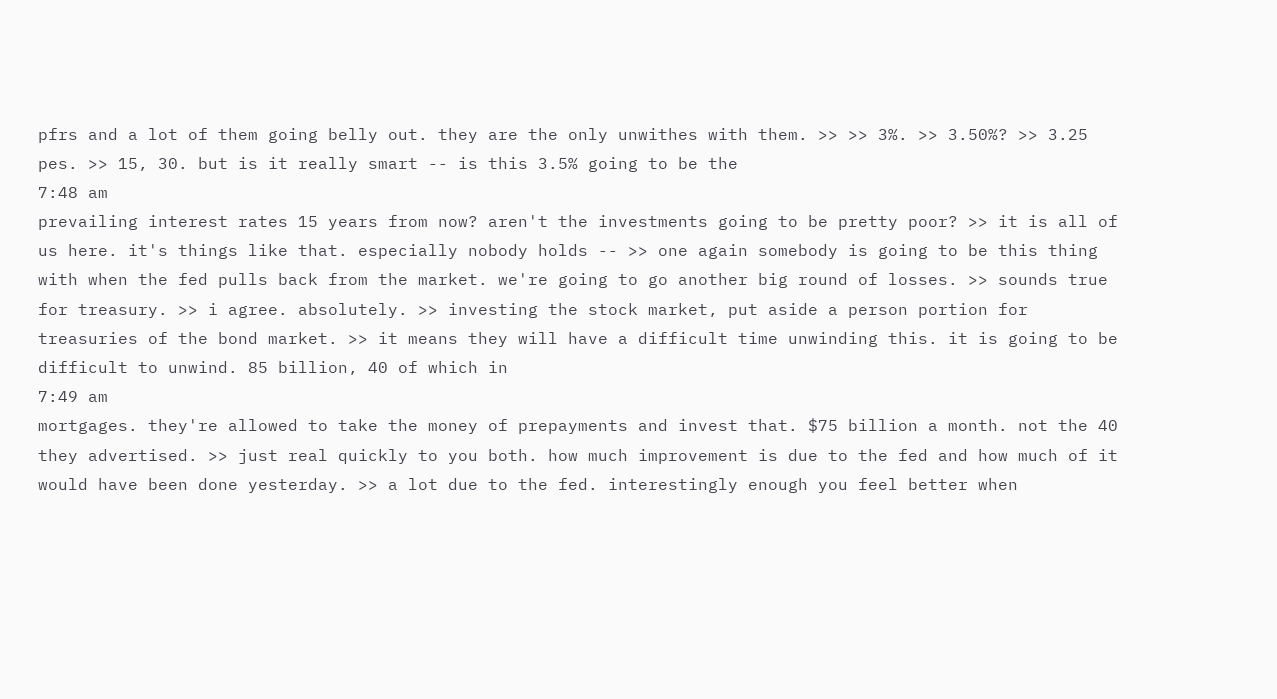pfrs and a lot of them going belly out. they are the only unwithes with them. >> >> 3%. >> 3.50%? >> 3.25 pes. >> 15, 30. but is it really smart -- is this 3.5% going to be the
7:48 am
prevailing interest rates 15 years from now? aren't the investments going to be pretty poor? >> it is all of us here. it's things like that. especially nobody holds -- >> one again somebody is going to be this thing with when the fed pulls back from the market. we're going to go another big round of losses. >> sounds true for treasury. >> i agree. absolutely. >> investing the stock market, put aside a person portion for treasuries of the bond market. >> it means they will have a difficult time unwinding this. it is going to be difficult to unwind. 85 billion, 40 of which in
7:49 am
mortgages. they're allowed to take the money of prepayments and invest that. $75 billion a month. not the 40 they advertised. >> just real quickly to you both. how much improvement is due to the fed and how much of it would have been done yesterday. >> a lot due to the fed. interestingly enough you feel better when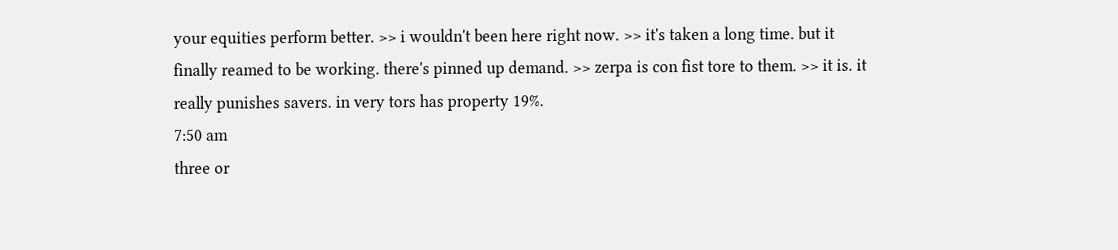your equities perform better. >> i wouldn't been here right now. >> it's taken a long time. but it finally reamed to be working. there's pinned up demand. >> zerpa is con fist tore to them. >> it is. it really punishes savers. in very tors has property 19%.
7:50 am
three or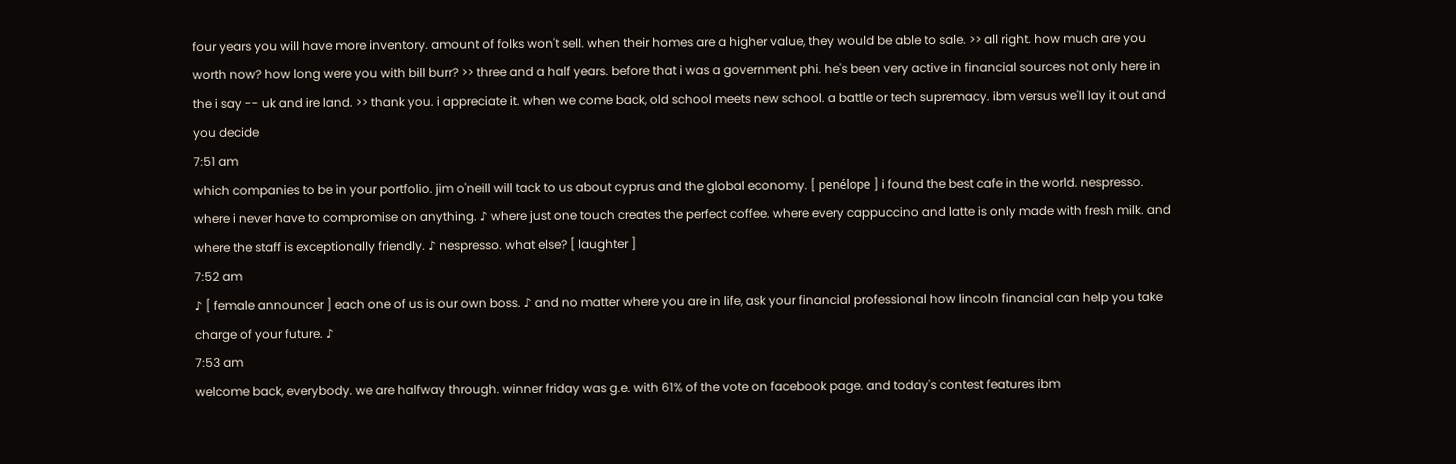four years you will have more inventory. amount of folks won't sell. when their homes are a higher value, they would be able to sale. >> all right. how much are you worth now? how long were you with bill burr? >> three and a half years. before that i was a government phi. he's been very active in financial sources not only here in the i say -- uk and ire land. >> thank you. i appreciate it. when we come back, old school meets new school. a battle or tech supremacy. ibm versus we'll lay it out and you decide
7:51 am
which companies to be in your portfolio. jim o'neill will tack to us about cyprus and the global economy. [ penélope ] i found the best cafe in the world. nespresso. where i never have to compromise on anything. ♪ where just one touch creates the perfect coffee. where every cappuccino and latte is only made with fresh milk. and where the staff is exceptionally friendly. ♪ nespresso. what else? [ laughter ]
7:52 am
♪ [ female announcer ] each one of us is our own boss. ♪ and no matter where you are in life, ask your financial professional how lincoln financial can help you take charge of your future. ♪
7:53 am
welcome back, everybody. we are halfway through. winner friday was g.e. with 61% of the vote on facebook page. and today's contest features ibm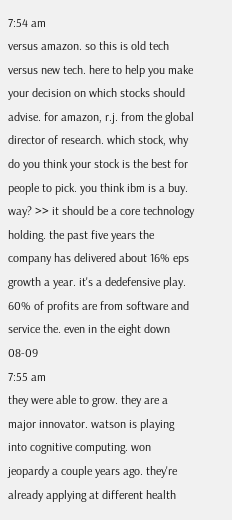7:54 am
versus amazon. so this is old tech versus new tech. here to help you make your decision on which stocks should advise. for amazon, r.j. from the global director of research. which stock, why do you think your stock is the best for people to pick. you think ibm is a buy. way? >> it should be a core technology holding. the past five years the company has delivered about 16% eps growth a year. it's a dedefensive play. 60% of profits are from software and service the. even in the eight down 08-09
7:55 am
they were able to grow. they are a major innovator. watson is playing into cognitive computing. won jeopardy a couple years ago. they're already applying at different health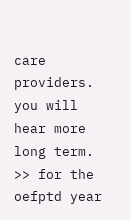care providers. you will hear more long term. >> for the oefptd year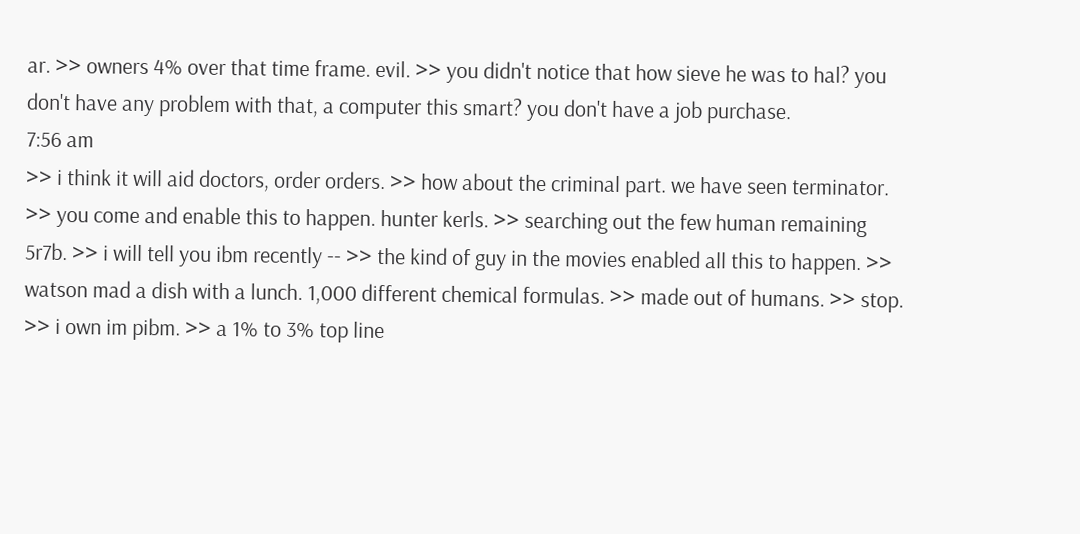ar. >> owners 4% over that time frame. evil. >> you didn't notice that how sieve he was to hal? you don't have any problem with that, a computer this smart? you don't have a job purchase.
7:56 am
>> i think it will aid doctors, order orders. >> how about the criminal part. we have seen terminator. >> you come and enable this to happen. hunter kerls. >> searching out the few human remaining 5r7b. >> i will tell you ibm recently -- >> the kind of guy in the movies enabled all this to happen. >> watson mad a dish with a lunch. 1,000 different chemical formulas. >> made out of humans. >> stop. >> i own im pibm. >> a 1% to 3% top line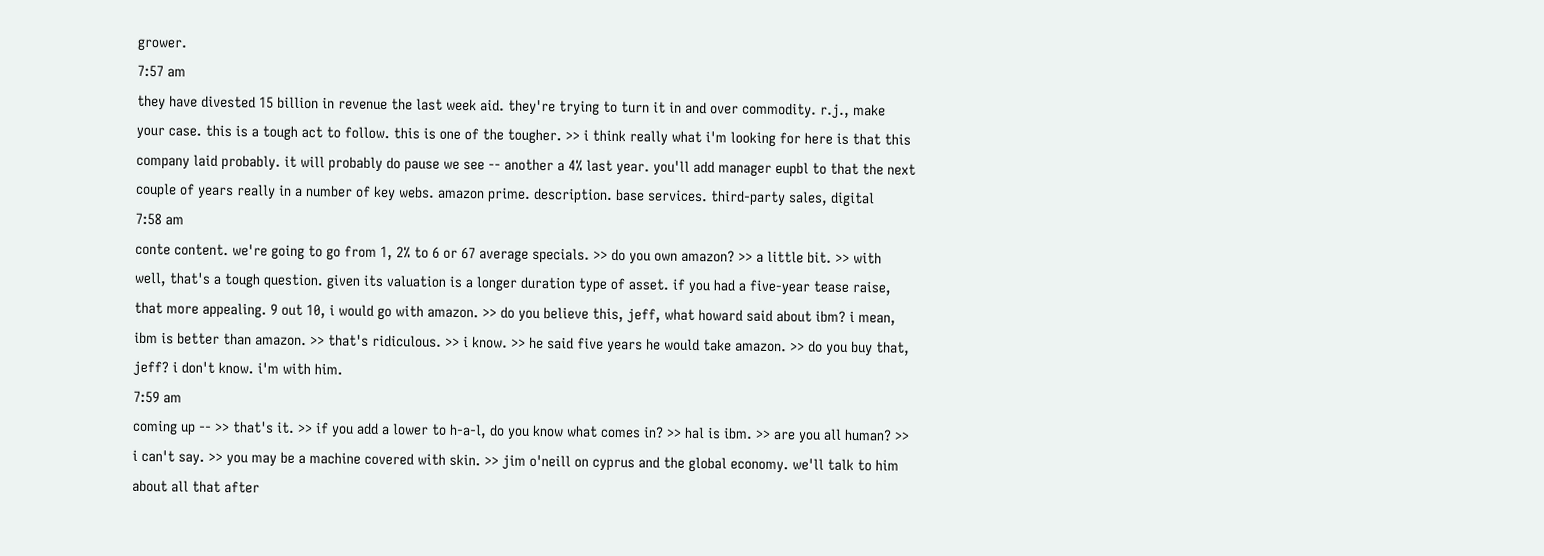grower.
7:57 am
they have divested 15 billion in revenue the last week aid. they're trying to turn it in and over commodity. r.j., make your case. this is a tough act to follow. this is one of the tougher. >> i think really what i'm looking for here is that this company laid probably. it will probably do pause we see -- another a 4% last year. you'll add manager eupbl to that the next couple of years really in a number of key webs. amazon prime. description. base services. third-party sales, digital
7:58 am
conte content. we're going to go from 1, 2% to 6 or 67 average specials. >> do you own amazon? >> a little bit. >> with well, that's a tough question. given its valuation is a longer duration type of asset. if you had a five-year tease raise, that more appealing. 9 out 10, i would go with amazon. >> do you believe this, jeff, what howard said about ibm? i mean, ibm is better than amazon. >> that's ridiculous. >> i know. >> he said five years he would take amazon. >> do you buy that, jeff? i don't know. i'm with him.
7:59 am
coming up -- >> that's it. >> if you add a lower to h-a-l, do you know what comes in? >> hal is ibm. >> are you all human? >> i can't say. >> you may be a machine covered with skin. >> jim o'neill on cyprus and the global economy. we'll talk to him about all that after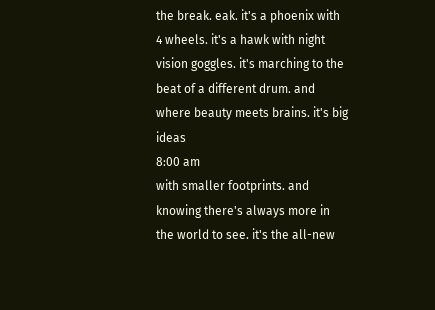the break. eak. it's a phoenix with 4 wheels. it's a hawk with night vision goggles. it's marching to the beat of a different drum. and where beauty meets brains. it's big ideas
8:00 am
with smaller footprints. and knowing there's always more in the world to see. it's the all-new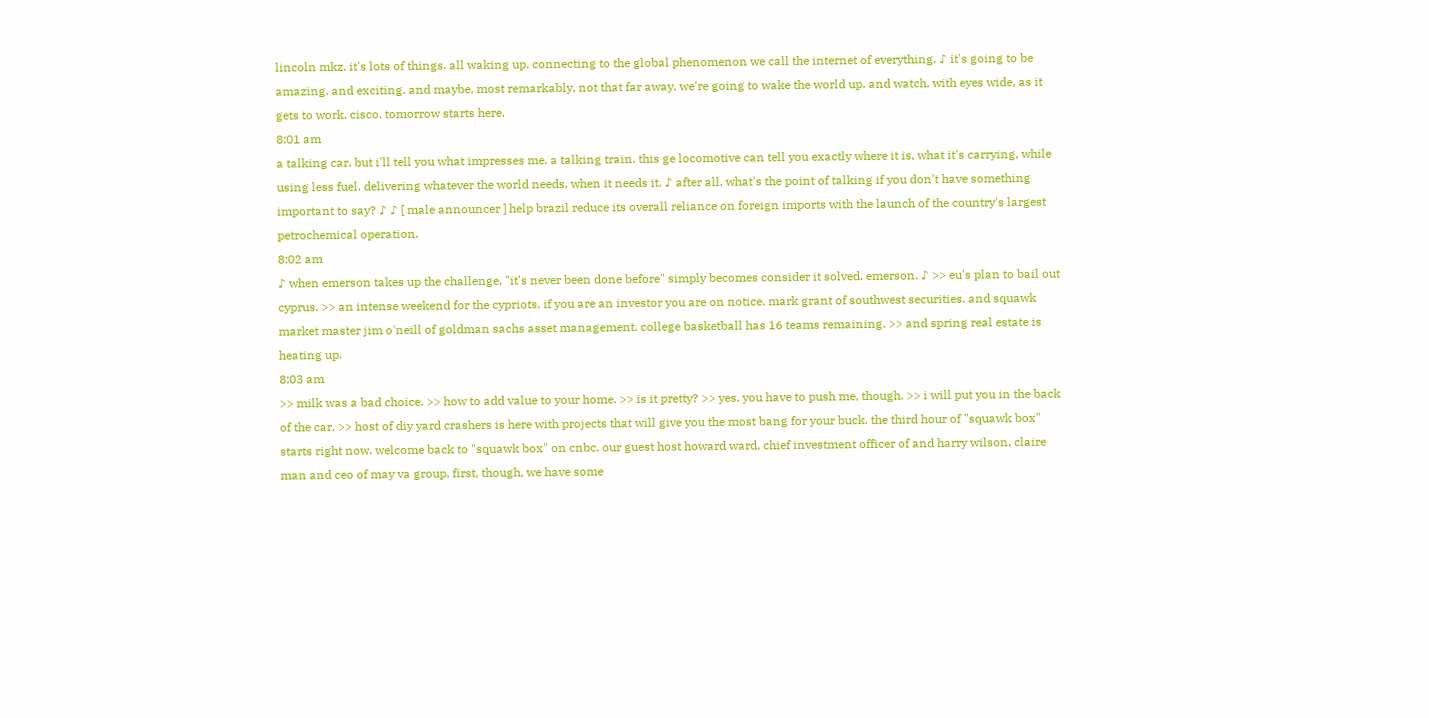lincoln mkz. it's lots of things. all waking up. connecting to the global phenomenon we call the internet of everything. ♪ it's going to be amazing. and exciting. and maybe, most remarkably, not that far away. we're going to wake the world up. and watch, with eyes wide, as it gets to work. cisco. tomorrow starts here.
8:01 am
a talking car. but i'll tell you what impresses me. a talking train. this ge locomotive can tell you exactly where it is, what it's carrying, while using less fuel. delivering whatever the world needs, when it needs it. ♪ after all, what's the point of talking if you don't have something important to say? ♪ ♪ [ male announcer ] help brazil reduce its overall reliance on foreign imports with the launch of the country's largest petrochemical operation.
8:02 am
♪ when emerson takes up the challenge, "it's never been done before" simply becomes consider it solved. emerson. ♪ >> eu's plan to bail out cyprus. >> an intense weekend for the cypriots. if you are an investor you are on notice. mark grant of southwest securities. and squawk market master jim o'neill of goldman sachs asset management. college basketball has 16 teams remaining. >> and spring real estate is heating up.
8:03 am
>> milk was a bad choice. >> how to add value to your home. >> is it pretty? >> yes. you have to push me, though. >> i will put you in the back of the car. >> host of diy yard crashers is here with projects that will give you the most bang for your buck. the third hour of "squawk box" starts right now. welcome back to "squawk box" on cnbc. our guest host howard ward, chief investment officer of and harry wilson, claire man and ceo of may va group. first, though, we have some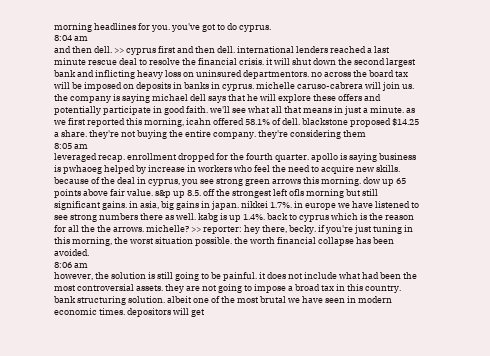morning headlines for you. you've got to do cyprus.
8:04 am
and then dell. >> cyprus first and then dell. international lenders reached a last minute rescue deal to resolve the financial crisis. it will shut down the second largest bank and inflicting heavy loss on uninsured departmentors. no across the board tax will be imposed on deposits in banks in cyprus. michelle caruso-cabrera will join us. the company is saying michael dell says that he will explore these offers and potentially participate in good faith. we'll see what all that means in just a minute. as we first reported this morning, icahn offered 58.1% of dell. blackstone proposed $14.25 a share. they're not buying the entire company. they're considering them
8:05 am
leveraged recap. enrollment dropped for the fourth quarter. apollo is saying business is pwhaoeg helped by increase in workers who feel the need to acquire new skills. because of the deal in cyprus, you see strong green arrows this morning. dow up 65 points above fair value. s&p up 8.5. off the strongest left ofls morning but still significant gains. in asia, big gains in japan. nikkei 1.7%. in europe we have listened to see strong numbers there as well. kabg is up 1.4%. back to cyprus which is the reason for all the the arrows. michelle? >> reporter: hey there, becky. if you're just tuning in this morning, the worst situation possible. the worth financial collapse has been avoided.
8:06 am
however, the solution is still going to be painful. it does not include what had been the most controversial assets. they are not going to impose a broad tax in this country. bank structuring solution. albeit one of the most brutal we have seen in modern economic times. depositors will get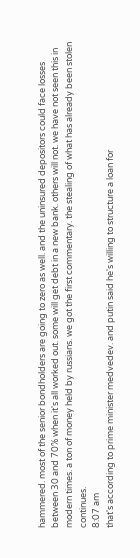hammered. most of the senior bondholders are going to zero as well. and the uninsured depositors could face losses between 30 and 70% when it's all worked out. some will get debt in a new bank. others will not. we have not seen this in modern times. a ton of money held by russians. we got the first commentary. the stealing of what has already been stolen continues.
8:07 am
that's according to prime minister medvedev. and putin said he's willing to structure a loan for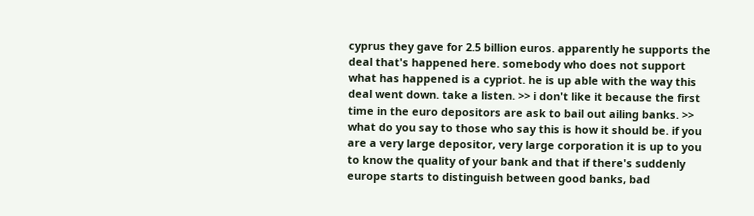cyprus they gave for 2.5 billion euros. apparently he supports the deal that's happened here. somebody who does not support what has happened is a cypriot. he is up able with the way this deal went down. take a listen. >> i don't like it because the first time in the euro depositors are ask to bail out ailing banks. >> what do you say to those who say this is how it should be. if you are a very large depositor, very large corporation it is up to you to know the quality of your bank and that if there's suddenly europe starts to distinguish between good banks, bad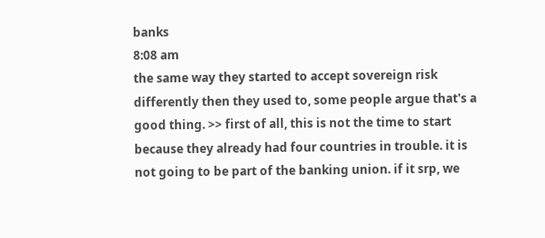banks
8:08 am
the same way they started to accept sovereign risk differently then they used to, some people argue that's a good thing. >> first of all, this is not the time to start because they already had four countries in trouble. it is not going to be part of the banking union. if it srp, we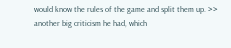would know the rules of the game and split them up. >> another big criticism he had, which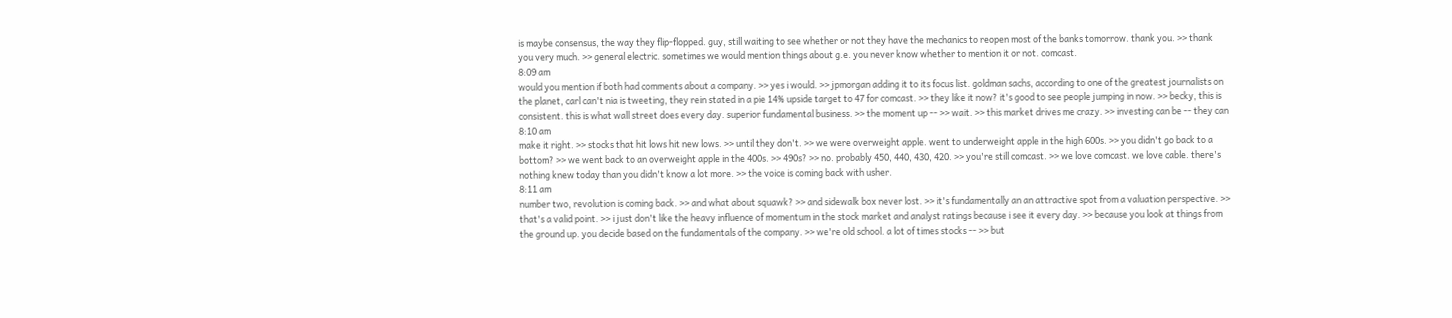is maybe consensus, the way they flip-flopped. guy, still waiting to see whether or not they have the mechanics to reopen most of the banks tomorrow. thank you. >> thank you very much. >> general electric. sometimes we would mention things about g.e. you never know whether to mention it or not. comcast.
8:09 am
would you mention if both had comments about a company. >> yes i would. >> jpmorgan adding it to its focus list. goldman sachs, according to one of the greatest journalists on the planet, carl can't nia is tweeting, they rein stated in a pie 14% upside target to 47 for comcast. >> they like it now? it's good to see people jumping in now. >> becky, this is consistent. this is what wall street does every day. superior fundamental business. >> the moment up -- >> wait. >> this market drives me crazy. >> investing can be -- they can
8:10 am
make it right. >> stocks that hit lows hit new lows. >> until they don't. >> we were overweight apple. went to underweight apple in the high 600s. >> you didn't go back to a bottom? >> we went back to an overweight apple in the 400s. >> 490s? >> no. probably 450, 440, 430, 420. >> you're still comcast. >> we love comcast. we love cable. there's nothing knew today than you didn't know a lot more. >> the voice is coming back with usher.
8:11 am
number two, revolution is coming back. >> and what about squawk? >> and sidewalk box never lost. >> it's fundamentally an an attractive spot from a valuation perspective. >> that's a valid point. >> i just don't like the heavy influence of momentum in the stock market and analyst ratings because i see it every day. >> because you look at things from the ground up. you decide based on the fundamentals of the company. >> we're old school. a lot of times stocks -- >> but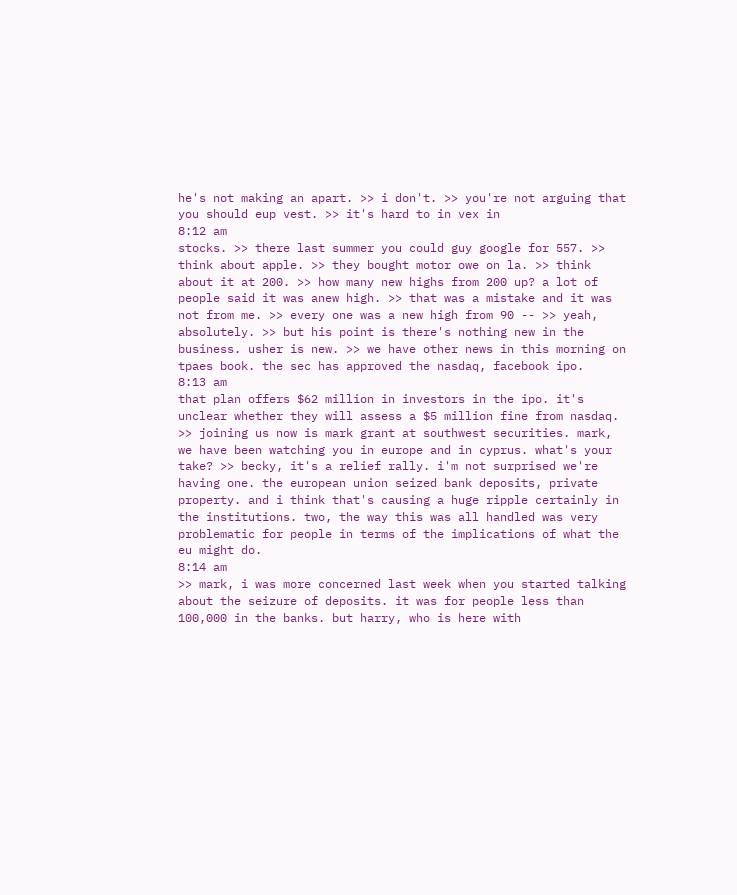he's not making an apart. >> i don't. >> you're not arguing that you should eup vest. >> it's hard to in vex in
8:12 am
stocks. >> there last summer you could guy google for 557. >> think about apple. >> they bought motor owe on la. >> think about it at 200. >> how many new highs from 200 up? a lot of people said it was anew high. >> that was a mistake and it was not from me. >> every one was a new high from 90 -- >> yeah, absolutely. >> but his point is there's nothing new in the business. usher is new. >> we have other news in this morning on tpaes book. the sec has approved the nasdaq, facebook ipo.
8:13 am
that plan offers $62 million in investors in the ipo. it's unclear whether they will assess a $5 million fine from nasdaq. >> joining us now is mark grant at southwest securities. mark, we have been watching you in europe and in cyprus. what's your take? >> becky, it's a relief rally. i'm not surprised we're having one. the european union seized bank deposits, private property. and i think that's causing a huge ripple certainly in the institutions. two, the way this was all handled was very problematic for people in terms of the implications of what the eu might do.
8:14 am
>> mark, i was more concerned last week when you started talking about the seizure of deposits. it was for people less than 100,000 in the banks. but harry, who is here with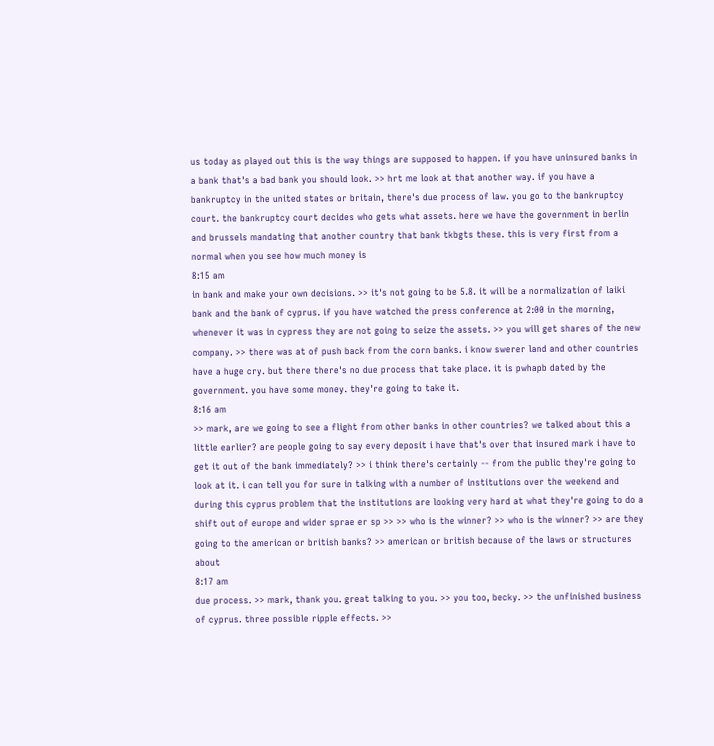us today as played out this is the way things are supposed to happen. if you have uninsured banks in a bank that's a bad bank you should look. >> hrt me look at that another way. if you have a bankruptcy in the united states or britain, there's due process of law. you go to the bankruptcy court. the bankruptcy court decides who gets what assets. here we have the government in berlin and brussels mandating that another country that bank tkbgts these. this is very first from a normal when you see how much money is
8:15 am
in bank and make your own decisions. >> it's not going to be 5.8. it will be a normalization of laiki bank and the bank of cyprus. if you have watched the press conference at 2:00 in the morning, whenever it was in cypress they are not going to seize the assets. >> you will get shares of the new company. >> there was at of push back from the corn banks. i know swerer land and other countries have a huge cry. but there there's no due process that take place. it is pwhapb dated by the government. you have some money. they're going to take it.
8:16 am
>> mark, are we going to see a flight from other banks in other countries? we talked about this a little earlier? are people going to say every deposit i have that's over that insured mark i have to get it out of the bank immediately? >> i think there's certainly -- from the public they're going to look at it. i can tell you for sure in talking with a number of institutions over the weekend and during this cyprus problem that the institutions are looking very hard at what they're going to do a shift out of europe and wider sprae er sp >> >> who is the winner? >> who is the winner? >> are they going to the american or british banks? >> american or british because of the laws or structures about
8:17 am
due process. >> mark, thank you. great talking to you. >> you too, becky. >> the unfinished business of cyprus. three possible ripple effects. >>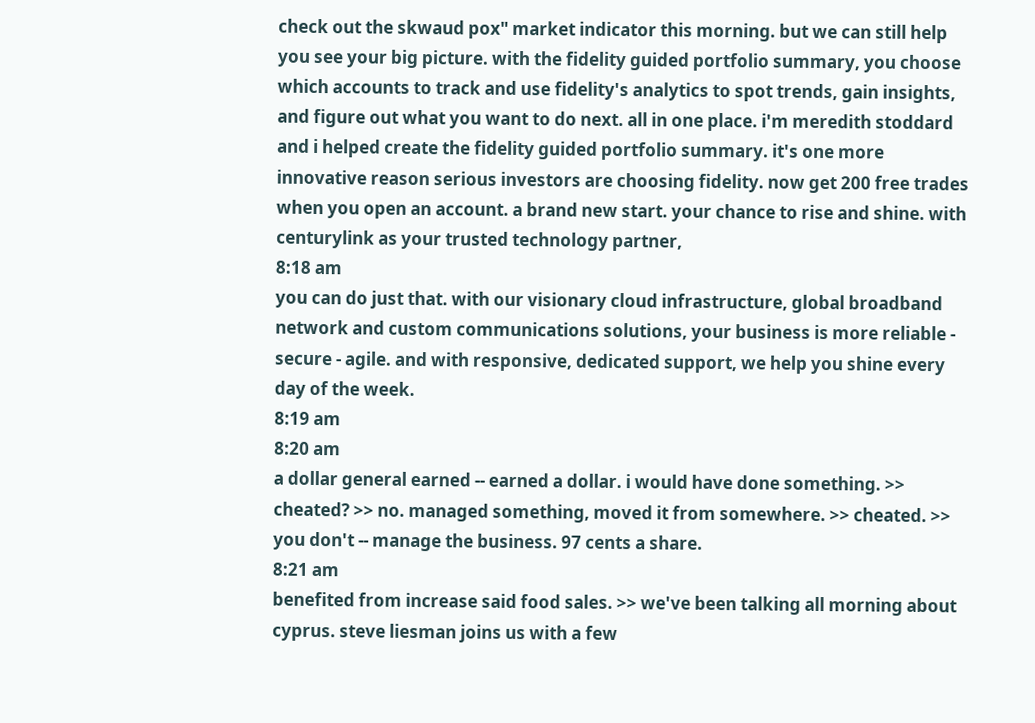check out the skwaud pox" market indicator this morning. but we can still help you see your big picture. with the fidelity guided portfolio summary, you choose which accounts to track and use fidelity's analytics to spot trends, gain insights, and figure out what you want to do next. all in one place. i'm meredith stoddard and i helped create the fidelity guided portfolio summary. it's one more innovative reason serious investors are choosing fidelity. now get 200 free trades when you open an account. a brand new start. your chance to rise and shine. with centurylink as your trusted technology partner,
8:18 am
you can do just that. with our visionary cloud infrastructure, global broadband network and custom communications solutions, your business is more reliable - secure - agile. and with responsive, dedicated support, we help you shine every day of the week.
8:19 am
8:20 am
a dollar general earned -- earned a dollar. i would have done something. >> cheated? >> no. managed something, moved it from somewhere. >> cheated. >> you don't -- manage the business. 97 cents a share.
8:21 am
benefited from increase said food sales. >> we've been talking all morning about cyprus. steve liesman joins us with a few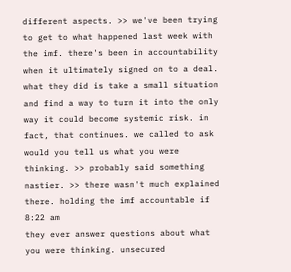different aspects. >> we've been trying to get to what happened last week with the imf. there's been in accountability when it ultimately signed on to a deal. what they did is take a small situation and find a way to turn it into the only way it could become systemic risk. in fact, that continues. we called to ask would you tell us what you were thinking. >> probably said something nastier. >> there wasn't much explained there. holding the imf accountable if
8:22 am
they ever answer questions about what you were thinking. unsecured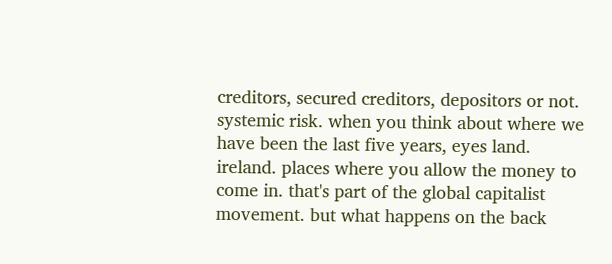creditors, secured creditors, depositors or not. systemic risk. when you think about where we have been the last five years, eyes land. ireland. places where you allow the money to come in. that's part of the global capitalist movement. but what happens on the back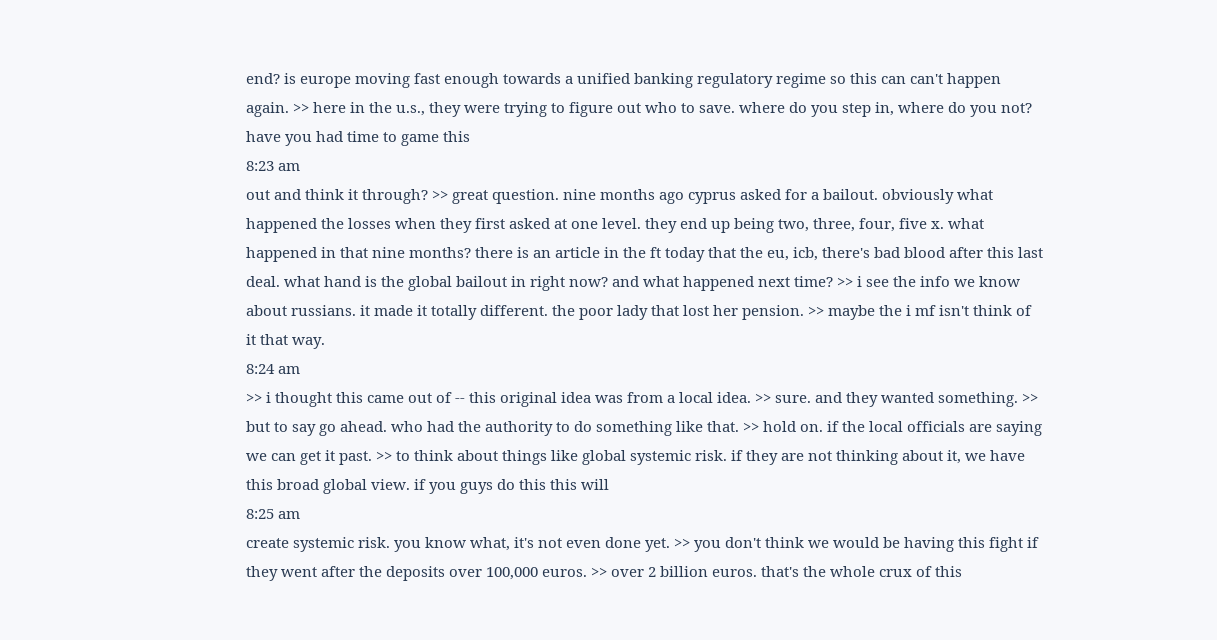end? is europe moving fast enough towards a unified banking regulatory regime so this can can't happen again. >> here in the u.s., they were trying to figure out who to save. where do you step in, where do you not? have you had time to game this
8:23 am
out and think it through? >> great question. nine months ago cyprus asked for a bailout. obviously what happened the losses when they first asked at one level. they end up being two, three, four, five x. what happened in that nine months? there is an article in the ft today that the eu, icb, there's bad blood after this last deal. what hand is the global bailout in right now? and what happened next time? >> i see the info we know about russians. it made it totally different. the poor lady that lost her pension. >> maybe the i mf isn't think of it that way.
8:24 am
>> i thought this came out of -- this original idea was from a local idea. >> sure. and they wanted something. >> but to say go ahead. who had the authority to do something like that. >> hold on. if the local officials are saying we can get it past. >> to think about things like global systemic risk. if they are not thinking about it, we have this broad global view. if you guys do this this will
8:25 am
create systemic risk. you know what, it's not even done yet. >> you don't think we would be having this fight if they went after the deposits over 100,000 euros. >> over 2 billion euros. that's the whole crux of this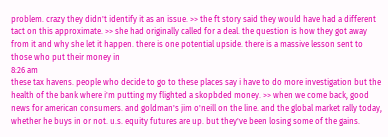problem. crazy they didn't identify it as an issue. >> the ft story said they would have had a different tact on this approximate. >> she had originally called for a deal. the question is how they got away from it and why she let it happen. there is one potential upside. there is a massive lesson sent to those who put their money in
8:26 am
these tax havens. people who decide to go to these places say i have to do more investigation but the health of the bank where i'm putting my flighted a skopbded money. >> when we come back, good news for american consumers. and goldman's jim o'neill on the line. and the global market rally today, whether he buys in or not. u.s. equity futures are up. but they've been losing some of the gains.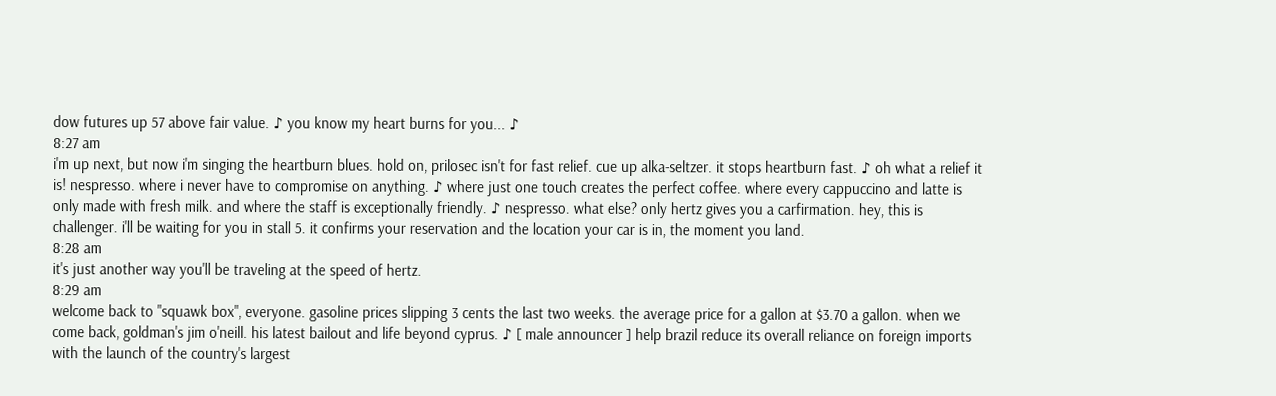dow futures up 57 above fair value. ♪ you know my heart burns for you... ♪
8:27 am
i'm up next, but now i'm singing the heartburn blues. hold on, prilosec isn't for fast relief. cue up alka-seltzer. it stops heartburn fast. ♪ oh what a relief it is! nespresso. where i never have to compromise on anything. ♪ where just one touch creates the perfect coffee. where every cappuccino and latte is only made with fresh milk. and where the staff is exceptionally friendly. ♪ nespresso. what else? only hertz gives you a carfirmation. hey, this is challenger. i'll be waiting for you in stall 5. it confirms your reservation and the location your car is in, the moment you land.
8:28 am
it's just another way you'll be traveling at the speed of hertz.
8:29 am
welcome back to "squawk box", everyone. gasoline prices slipping 3 cents the last two weeks. the average price for a gallon at $3.70 a gallon. when we come back, goldman's jim o'neill. his latest bailout and life beyond cyprus. ♪ [ male announcer ] help brazil reduce its overall reliance on foreign imports with the launch of the country's largest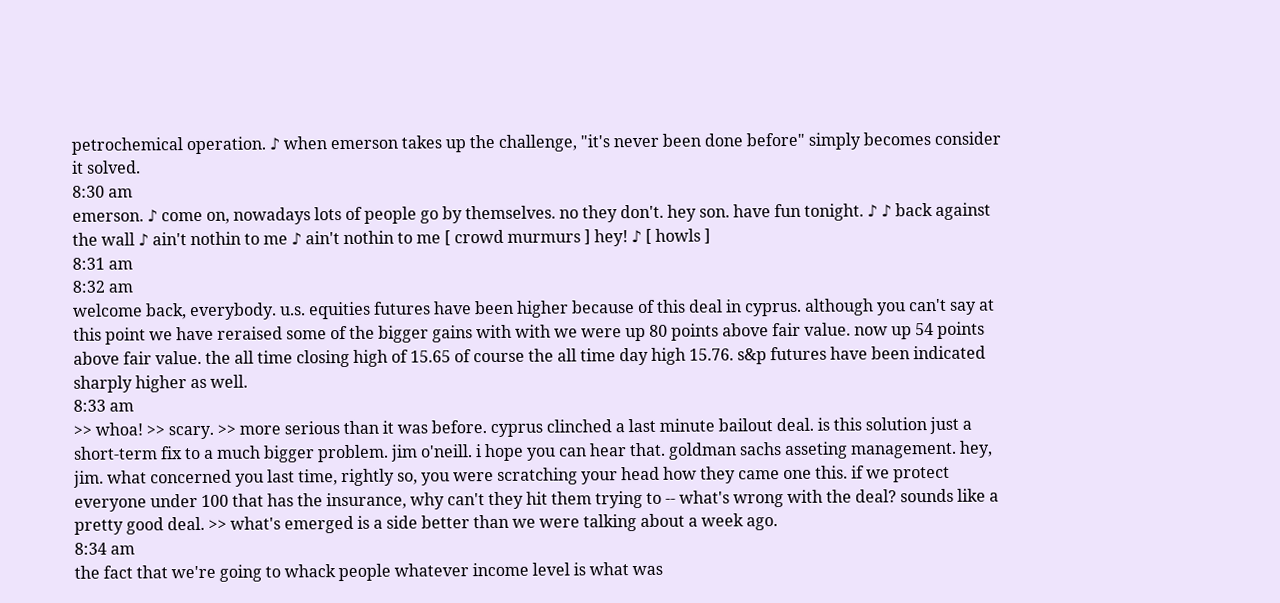petrochemical operation. ♪ when emerson takes up the challenge, "it's never been done before" simply becomes consider it solved.
8:30 am
emerson. ♪ come on, nowadays lots of people go by themselves. no they don't. hey son. have fun tonight. ♪ ♪ back against the wall ♪ ain't nothin to me ♪ ain't nothin to me [ crowd murmurs ] hey! ♪ [ howls ]
8:31 am
8:32 am
welcome back, everybody. u.s. equities futures have been higher because of this deal in cyprus. although you can't say at this point we have reraised some of the bigger gains with with we were up 80 points above fair value. now up 54 points above fair value. the all time closing high of 15.65 of course the all time day high 15.76. s&p futures have been indicated sharply higher as well.
8:33 am
>> whoa! >> scary. >> more serious than it was before. cyprus clinched a last minute bailout deal. is this solution just a short-term fix to a much bigger problem. jim o'neill. i hope you can hear that. goldman sachs asseting management. hey, jim. what concerned you last time, rightly so, you were scratching your head how they came one this. if we protect everyone under 100 that has the insurance, why can't they hit them trying to -- what's wrong with the deal? sounds like a pretty good deal. >> what's emerged is a side better than we were talking about a week ago.
8:34 am
the fact that we're going to whack people whatever income level is what was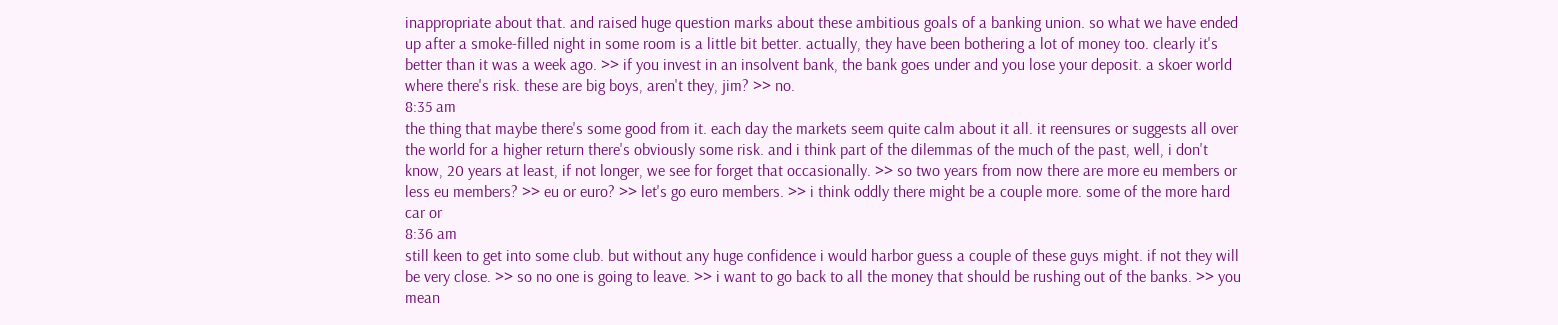inappropriate about that. and raised huge question marks about these ambitious goals of a banking union. so what we have ended up after a smoke-filled night in some room is a little bit better. actually, they have been bothering a lot of money too. clearly it's better than it was a week ago. >> if you invest in an insolvent bank, the bank goes under and you lose your deposit. a skoer world where there's risk. these are big boys, aren't they, jim? >> no.
8:35 am
the thing that maybe there's some good from it. each day the markets seem quite calm about it all. it reensures or suggests all over the world for a higher return there's obviously some risk. and i think part of the dilemmas of the much of the past, well, i don't know, 20 years at least, if not longer, we see for forget that occasionally. >> so two years from now there are more eu members or less eu members? >> eu or euro? >> let's go euro members. >> i think oddly there might be a couple more. some of the more hard car or
8:36 am
still keen to get into some club. but without any huge confidence i would harbor guess a couple of these guys might. if not they will be very close. >> so no one is going to leave. >> i want to go back to all the money that should be rushing out of the banks. >> you mean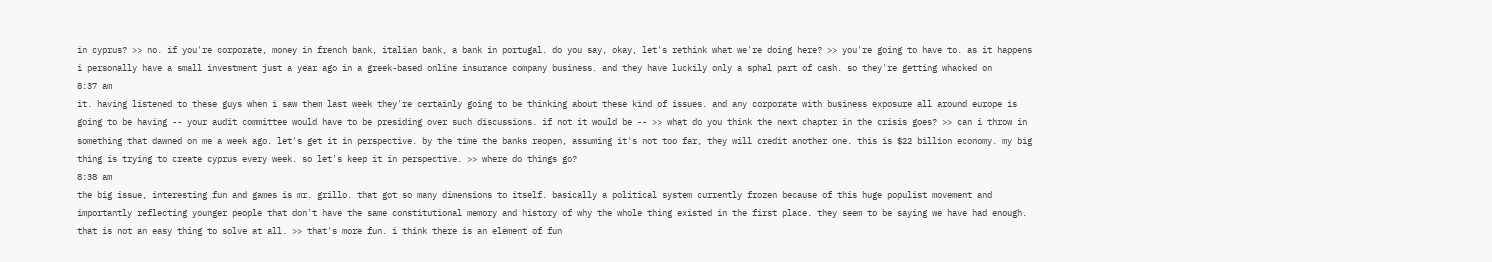in cyprus? >> no. if you're corporate, money in french bank, italian bank, a bank in portugal. do you say, okay, let's rethink what we're doing here? >> you're going to have to. as it happens i personally have a small investment just a year ago in a greek-based online insurance company business. and they have luckily only a sphal part of cash. so they're getting whacked on
8:37 am
it. having listened to these guys when i saw them last week they're certainly going to be thinking about these kind of issues. and any corporate with business exposure all around europe is going to be having -- your audit committee would have to be presiding over such discussions. if not it would be -- >> what do you think the next chapter in the crisis goes? >> can i throw in something that dawned on me a week ago. let's get it in perspective. by the time the banks reopen, assuming it's not too far, they will credit another one. this is $22 billion economy. my big thing is trying to create cyprus every week. so let's keep it in perspective. >> where do things go?
8:38 am
the big issue, interesting fun and games is mr. grillo. that got so many dimensions to itself. basically a political system currently frozen because of this huge populist movement and importantly reflecting younger people that don't have the same constitutional memory and history of why the whole thing existed in the first place. they seem to be saying we have had enough. that is not an easy thing to solve at all. >> that's more fun. i think there is an element of fun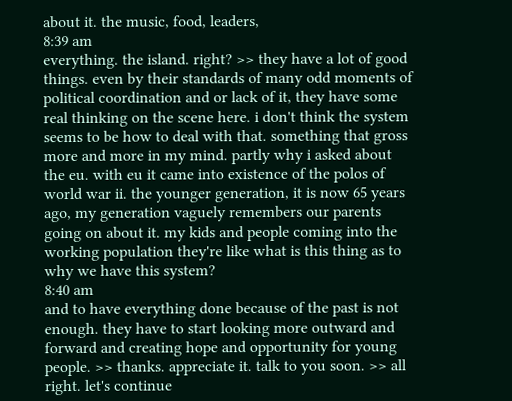about it. the music, food, leaders,
8:39 am
everything. the island. right? >> they have a lot of good things. even by their standards of many odd moments of political coordination and or lack of it, they have some real thinking on the scene here. i don't think the system seems to be how to deal with that. something that gross more and more in my mind. partly why i asked about the eu. with eu it came into existence of the polos of world war ii. the younger generation, it is now 65 years ago, my generation vaguely remembers our parents going on about it. my kids and people coming into the working population they're like what is this thing as to why we have this system?
8:40 am
and to have everything done because of the past is not enough. they have to start looking more outward and forward and creating hope and opportunity for young people. >> thanks. appreciate it. talk to you soon. >> all right. let's continue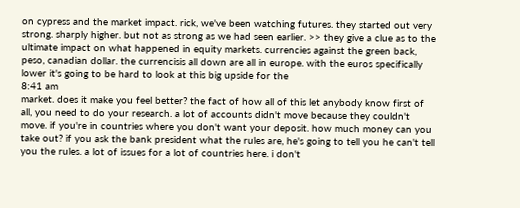on cypress and the market impact. rick, we've been watching futures. they started out very strong. sharply higher. but not as strong as we had seen earlier. >> they give a clue as to the ultimate impact on what happened in equity markets. currencies against the green back, peso, canadian dollar. the currencisis all down are all in europe. with the euros specifically lower it's going to be hard to look at this big upside for the
8:41 am
market. does it make you feel better? the fact of how all of this let anybody know first of all, you need to do your research. a lot of accounts didn't move because they couldn't move. if you're in countries where you don't want your deposit. how much money can you take out? if you ask the bank president what the rules are, he's going to tell you he can't tell you the rules. a lot of issues for a lot of countries here. i don't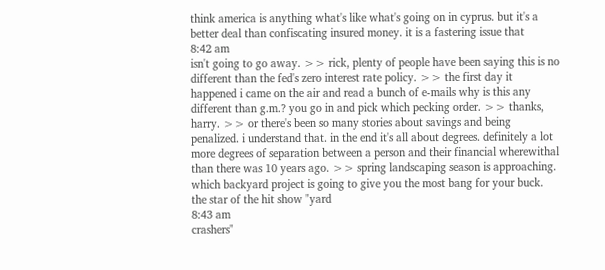think america is anything what's like what's going on in cyprus. but it's a better deal than confiscating insured money. it is a fastering issue that
8:42 am
isn't going to go away. >> rick, plenty of people have been saying this is no different than the fed's zero interest rate policy. >> the first day it happened i came on the air and read a bunch of e-mails why is this any different than g.m.? you go in and pick which pecking order. >> thanks, harry. >> or there's been so many stories about savings and being penalized. i understand that. in the end it's all about degrees. definitely a lot more degrees of separation between a person and their financial wherewithal than there was 10 years ago. >> spring landscaping season is approaching. which backyard project is going to give you the most bang for your buck. the star of the hit show "yard
8:43 am
crashers"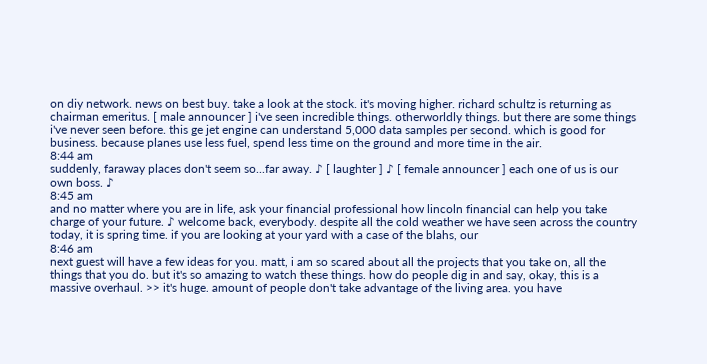on diy network. news on best buy. take a look at the stock. it's moving higher. richard schultz is returning as chairman emeritus. [ male announcer ] i've seen incredible things. otherworldly things. but there are some things i've never seen before. this ge jet engine can understand 5,000 data samples per second. which is good for business. because planes use less fuel, spend less time on the ground and more time in the air.
8:44 am
suddenly, faraway places don't seem so...far away. ♪ [ laughter ] ♪ [ female announcer ] each one of us is our own boss. ♪
8:45 am
and no matter where you are in life, ask your financial professional how lincoln financial can help you take charge of your future. ♪ welcome back, everybody. despite all the cold weather we have seen across the country today, it is spring time. if you are looking at your yard with a case of the blahs, our
8:46 am
next guest will have a few ideas for you. matt, i am so scared about all the projects that you take on, all the things that you do. but it's so amazing to watch these things. how do people dig in and say, okay, this is a massive overhaul. >> it's huge. amount of people don't take advantage of the living area. you have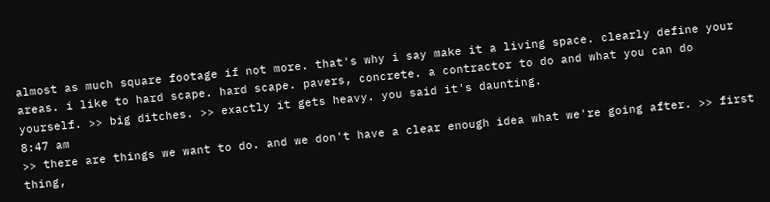almost as much square footage if not more. that's why i say make it a living space. clearly define your areas. i like to hard scape. hard scape. pavers, concrete. a contractor to do and what you can do yourself. >> big ditches. >> exactly it gets heavy. you said it's daunting.
8:47 am
>> there are things we want to do. and we don't have a clear enough idea what we're going after. >> first thing,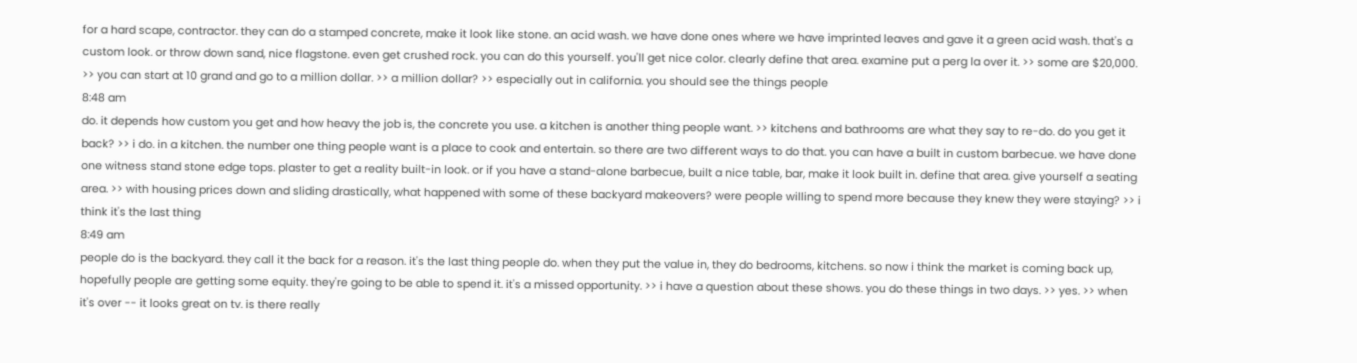for a hard scape, contractor. they can do a stamped concrete, make it look like stone. an acid wash. we have done ones where we have imprinted leaves and gave it a green acid wash. that's a custom look. or throw down sand, nice flagstone. even get crushed rock. you can do this yourself. you'll get nice color. clearly define that area. examine put a perg la over it. >> some are $20,000. >> you can start at 10 grand and go to a million dollar. >> a million dollar? >> especially out in california. you should see the things people
8:48 am
do. it depends how custom you get and how heavy the job is, the concrete you use. a kitchen is another thing people want. >> kitchens and bathrooms are what they say to re-do. do you get it back? >> i do. in a kitchen. the number one thing people want is a place to cook and entertain. so there are two different ways to do that. you can have a built in custom barbecue. we have done one witness stand stone edge tops. plaster to get a reality built-in look. or if you have a stand-alone barbecue, built a nice table, bar, make it look built in. define that area. give yourself a seating area. >> with housing prices down and sliding drastically, what happened with some of these backyard makeovers? were people willing to spend more because they knew they were staying? >> i think it's the last thing
8:49 am
people do is the backyard. they call it the back for a reason. it's the last thing people do. when they put the value in, they do bedrooms, kitchens. so now i think the market is coming back up, hopefully people are getting some equity. they're going to be able to spend it. it's a missed opportunity. >> i have a question about these shows. you do these things in two days. >> yes. >> when it's over -- it looks great on tv. is there really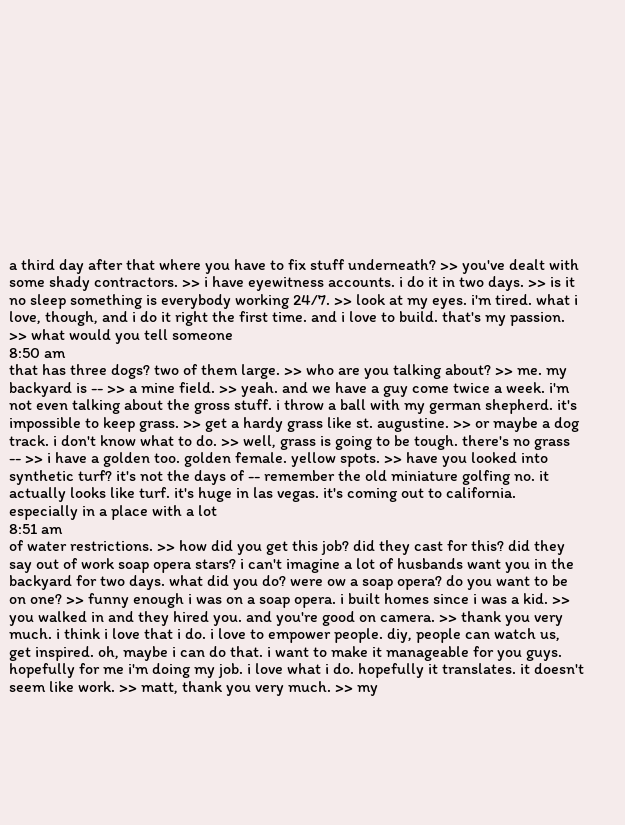a third day after that where you have to fix stuff underneath? >> you've dealt with some shady contractors. >> i have eyewitness accounts. i do it in two days. >> is it no sleep something is everybody working 24/7. >> look at my eyes. i'm tired. what i love, though, and i do it right the first time. and i love to build. that's my passion. >> what would you tell someone
8:50 am
that has three dogs? two of them large. >> who are you talking about? >> me. my backyard is -- >> a mine field. >> yeah. and we have a guy come twice a week. i'm not even talking about the gross stuff. i throw a ball with my german shepherd. it's impossible to keep grass. >> get a hardy grass like st. augustine. >> or maybe a dog track. i don't know what to do. >> well, grass is going to be tough. there's no grass -- >> i have a golden too. golden female. yellow spots. >> have you looked into synthetic turf? it's not the days of -- remember the old miniature golfing no. it actually looks like turf. it's huge in las vegas. it's coming out to california. especially in a place with a lot
8:51 am
of water restrictions. >> how did you get this job? did they cast for this? did they say out of work soap opera stars? i can't imagine a lot of husbands want you in the backyard for two days. what did you do? were ow a soap opera? do you want to be on one? >> funny enough i was on a soap opera. i built homes since i was a kid. >> you walked in and they hired you. and you're good on camera. >> thank you very much. i think i love that i do. i love to empower people. diy, people can watch us, get inspired. oh, maybe i can do that. i want to make it manageable for you guys. hopefully for me i'm doing my job. i love what i do. hopefully it translates. it doesn't seem like work. >> matt, thank you very much. >> my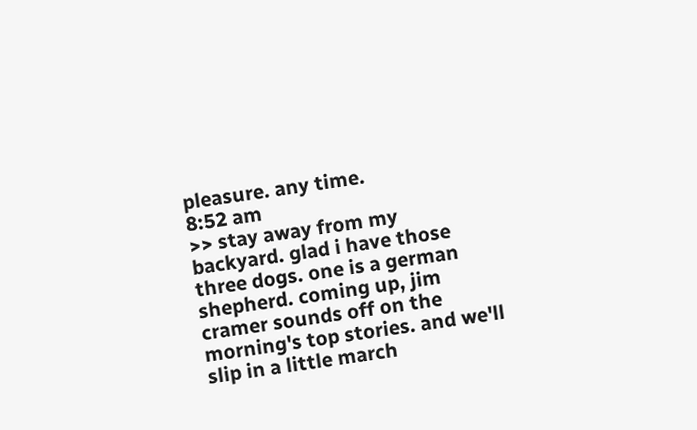pleasure. any time.
8:52 am
>> stay away from my backyard. glad i have those three dogs. one is a german shepherd. coming up, jim cramer sounds off on the morning's top stories. and we'll slip in a little march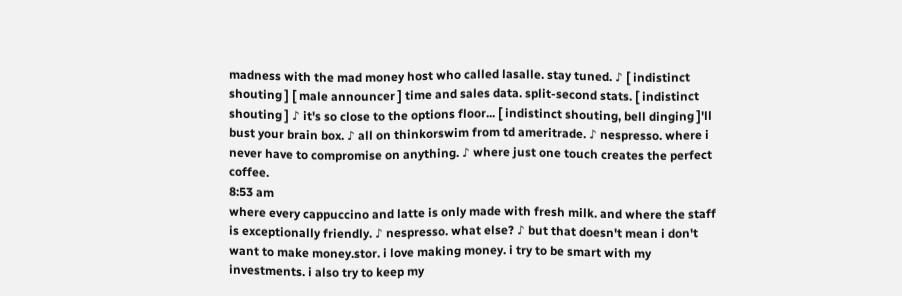madness with the mad money host who called lasalle. stay tuned. ♪ [ indistinct shouting ] [ male announcer ] time and sales data. split-second stats. [ indistinct shouting ] ♪ it's so close to the options floor... [ indistinct shouting, bell dinging ]'ll bust your brain box. ♪ all on thinkorswim from td ameritrade. ♪ nespresso. where i never have to compromise on anything. ♪ where just one touch creates the perfect coffee.
8:53 am
where every cappuccino and latte is only made with fresh milk. and where the staff is exceptionally friendly. ♪ nespresso. what else? ♪ but that doesn't mean i don't want to make money.stor. i love making money. i try to be smart with my investments. i also try to keep my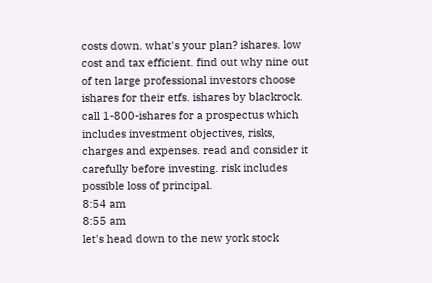costs down. what's your plan? ishares. low cost and tax efficient. find out why nine out of ten large professional investors choose ishares for their etfs. ishares by blackrock. call 1-800-ishares for a prospectus which includes investment objectives, risks, charges and expenses. read and consider it carefully before investing. risk includes possible loss of principal.
8:54 am
8:55 am
let's head down to the new york stock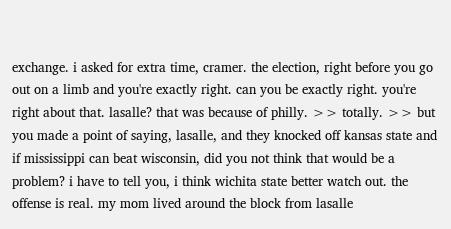exchange. i asked for extra time, cramer. the election, right before you go out on a limb and you're exactly right. can you be exactly right. you're right about that. lasalle? that was because of philly. >> totally. >> but you made a point of saying, lasalle, and they knocked off kansas state and if mississippi can beat wisconsin, did you not think that would be a problem? i have to tell you, i think wichita state better watch out. the offense is real. my mom lived around the block from lasalle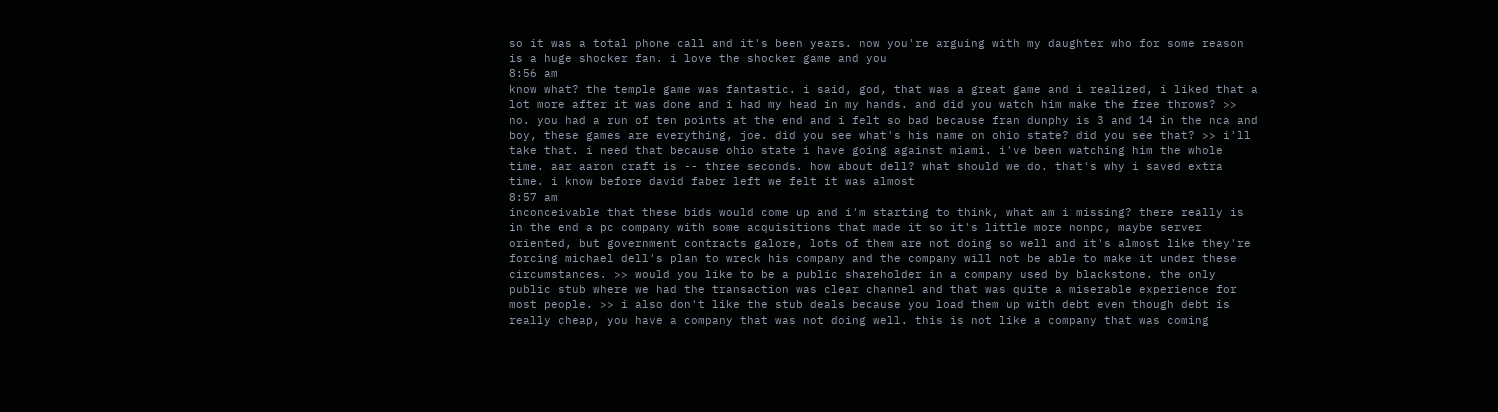so it was a total phone call and it's been years. now you're arguing with my daughter who for some reason is a huge shocker fan. i love the shocker game and you
8:56 am
know what? the temple game was fantastic. i said, god, that was a great game and i realized, i liked that a lot more after it was done and i had my head in my hands. and did you watch him make the free throws? >> no. you had a run of ten points at the end and i felt so bad because fran dunphy is 3 and 14 in the nca and boy, these games are everything, joe. did you see what's his name on ohio state? did you see that? >> i'll take that. i need that because ohio state i have going against miami. i've been watching him the whole time. aar aaron craft is -- three seconds. how about dell? what should we do. that's why i saved extra time. i know before david faber left we felt it was almost
8:57 am
inconceivable that these bids would come up and i'm starting to think, what am i missing? there really is in the end a pc company with some acquisitions that made it so it's little more nonpc, maybe server oriented, but government contracts galore, lots of them are not doing so well and it's almost like they're forcing michael dell's plan to wreck his company and the company will not be able to make it under these circumstances. >> would you like to be a public shareholder in a company used by blackstone. the only public stub where we had the transaction was clear channel and that was quite a miserable experience for most people. >> i also don't like the stub deals because you load them up with debt even though debt is really cheap, you have a company that was not doing well. this is not like a company that was coming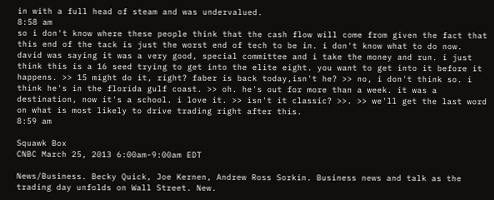in with a full head of steam and was undervalued.
8:58 am
so i don't know where these people think that the cash flow will come from given the fact that this end of the tack is just the worst end of tech to be in. i don't know what to do now. david was saying it was a very good, special committee and i take the money and run. i just think this is a 16 seed trying to get into the elite eight. you want to get into it before it happens. >> 15 might do it, right? faber is back today,isn't he? >> no, i don't think so. i think he's in the florida gulf coast. >> oh. he's out for more than a week. it was a destination, now it's a school. i love it. >> isn't it classic? >>. >> we'll get the last word on what is most likely to drive trading right after this.
8:59 am

Squawk Box
CNBC March 25, 2013 6:00am-9:00am EDT

News/Business. Becky Quick, Joe Kernen, Andrew Ross Sorkin. Business news and talk as the trading day unfolds on Wall Street. New.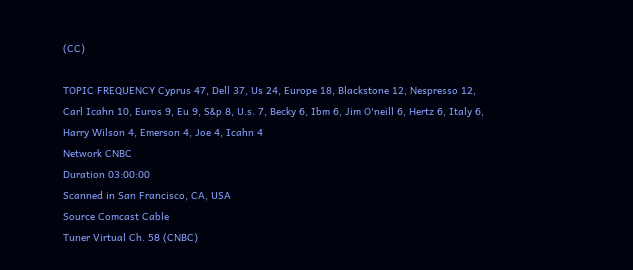(CC)

TOPIC FREQUENCY Cyprus 47, Dell 37, Us 24, Europe 18, Blackstone 12, Nespresso 12, Carl Icahn 10, Euros 9, Eu 9, S&p 8, U.s. 7, Becky 6, Ibm 6, Jim O'neill 6, Hertz 6, Italy 6, Harry Wilson 4, Emerson 4, Joe 4, Icahn 4
Network CNBC
Duration 03:00:00
Scanned in San Francisco, CA, USA
Source Comcast Cable
Tuner Virtual Ch. 58 (CNBC)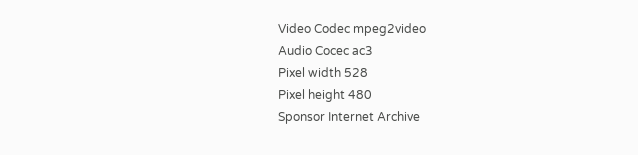Video Codec mpeg2video
Audio Cocec ac3
Pixel width 528
Pixel height 480
Sponsor Internet Archive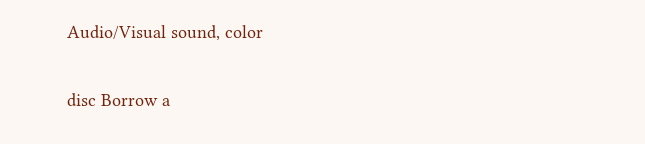Audio/Visual sound, color

disc Borrow a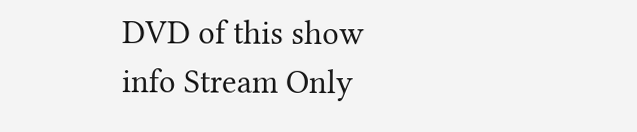DVD of this show
info Stream Only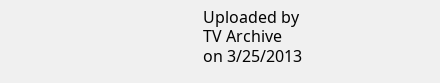Uploaded by
TV Archive
on 3/25/2013